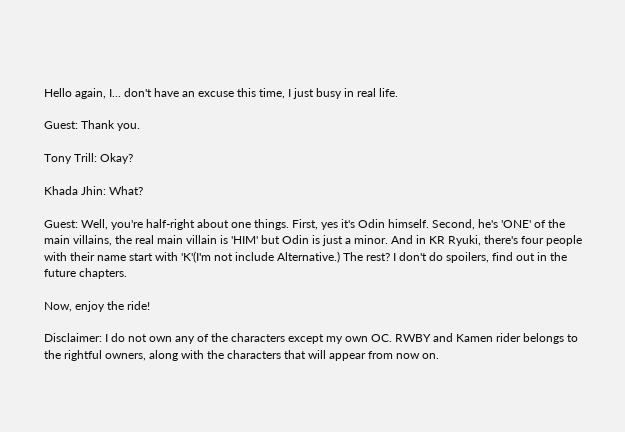Hello again, I... don't have an excuse this time, I just busy in real life.

Guest: Thank you.

Tony Trill: Okay?

Khada Jhin: What?

Guest: Well, you're half-right about one things. First, yes it's Odin himself. Second, he's 'ONE' of the main villains, the real main villain is 'HIM' but Odin is just a minor. And in KR Ryuki, there's four people with their name start with 'K'(I'm not include Alternative.) The rest? I don't do spoilers, find out in the future chapters.

Now, enjoy the ride!

Disclaimer: I do not own any of the characters except my own OC. RWBY and Kamen rider belongs to the rightful owners, along with the characters that will appear from now on.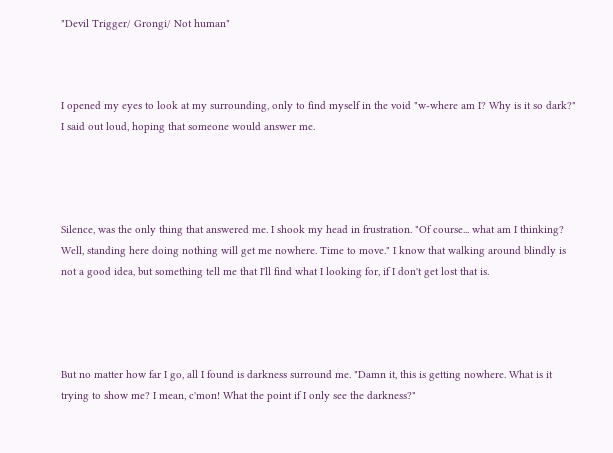"Devil Trigger/ Grongi/ Not human"



I opened my eyes to look at my surrounding, only to find myself in the void "w-where am I? Why is it so dark?" I said out loud, hoping that someone would answer me.




Silence, was the only thing that answered me. I shook my head in frustration. "Of course... what am I thinking? Well, standing here doing nothing will get me nowhere. Time to move." I know that walking around blindly is not a good idea, but something tell me that I'll find what I looking for, if I don't get lost that is.




But no matter how far I go, all I found is darkness surround me. "Damn it, this is getting nowhere. What is it trying to show me? I mean, c'mon! What the point if I only see the darkness?"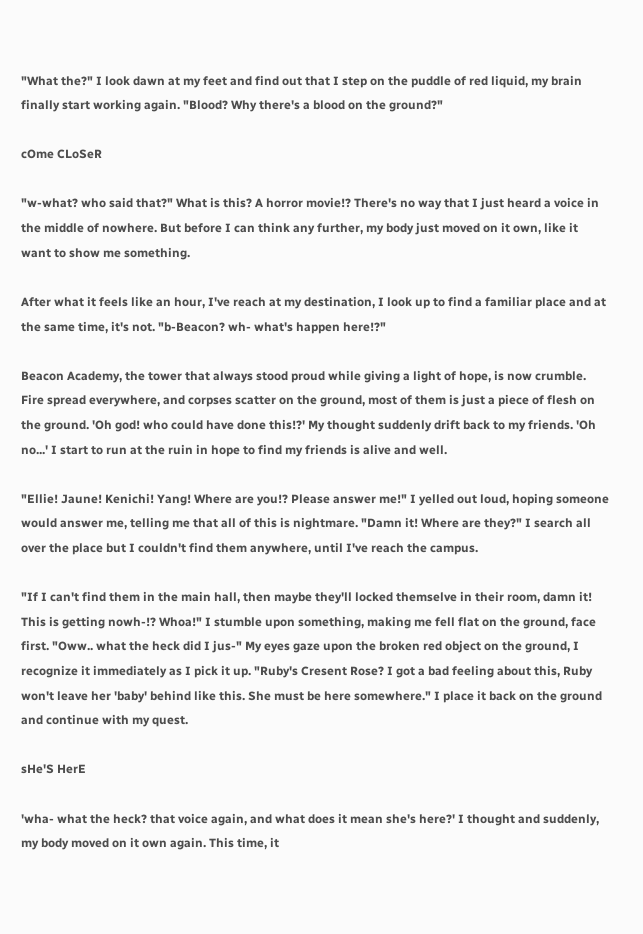"What the?" I look dawn at my feet and find out that I step on the puddle of red liquid, my brain finally start working again. "Blood? Why there's a blood on the ground?"

cOme CLoSeR

"w-what? who said that?" What is this? A horror movie!? There's no way that I just heard a voice in the middle of nowhere. But before I can think any further, my body just moved on it own, like it want to show me something.

After what it feels like an hour, I've reach at my destination, I look up to find a familiar place and at the same time, it's not. "b-Beacon? wh- what's happen here!?"

Beacon Academy, the tower that always stood proud while giving a light of hope, is now crumble. Fire spread everywhere, and corpses scatter on the ground, most of them is just a piece of flesh on the ground. 'Oh god! who could have done this!?' My thought suddenly drift back to my friends. 'Oh no...' I start to run at the ruin in hope to find my friends is alive and well.

"Ellie! Jaune! Kenichi! Yang! Where are you!? Please answer me!" I yelled out loud, hoping someone would answer me, telling me that all of this is nightmare. "Damn it! Where are they?" I search all over the place but I couldn't find them anywhere, until I've reach the campus.

"If I can't find them in the main hall, then maybe they'll locked themselve in their room, damn it! This is getting nowh-!? Whoa!" I stumble upon something, making me fell flat on the ground, face first. "Oww.. what the heck did I jus-" My eyes gaze upon the broken red object on the ground, I recognize it immediately as I pick it up. "Ruby's Cresent Rose? I got a bad feeling about this, Ruby won't leave her 'baby' behind like this. She must be here somewhere." I place it back on the ground and continue with my quest.

sHe'S HerE

'wha- what the heck? that voice again, and what does it mean she's here?' I thought and suddenly, my body moved on it own again. This time, it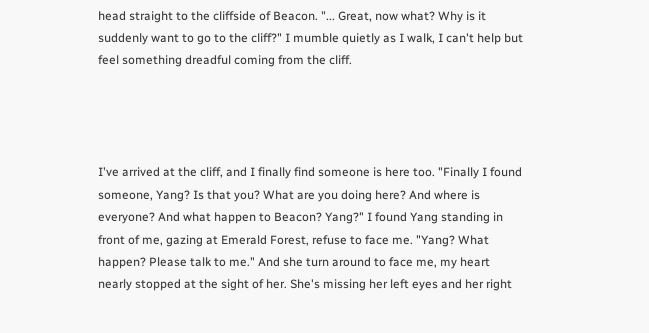head straight to the cliffside of Beacon. "... Great, now what? Why is it suddenly want to go to the cliff?" I mumble quietly as I walk, I can't help but feel something dreadful coming from the cliff.




I've arrived at the cliff, and I finally find someone is here too. "Finally I found someone, Yang? Is that you? What are you doing here? And where is everyone? And what happen to Beacon? Yang?" I found Yang standing in front of me, gazing at Emerald Forest, refuse to face me. "Yang? What happen? Please talk to me." And she turn around to face me, my heart nearly stopped at the sight of her. She's missing her left eyes and her right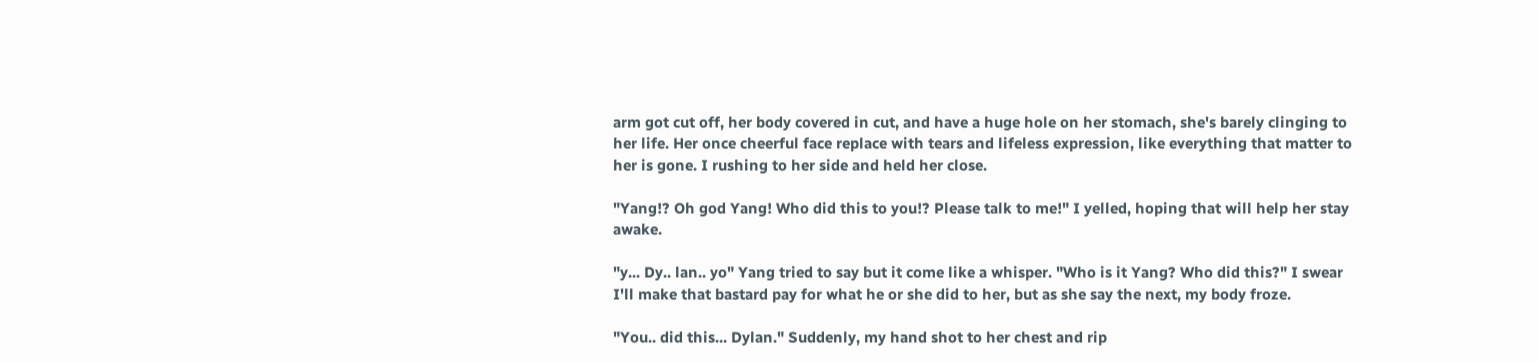arm got cut off, her body covered in cut, and have a huge hole on her stomach, she's barely clinging to her life. Her once cheerful face replace with tears and lifeless expression, like everything that matter to her is gone. I rushing to her side and held her close.

"Yang!? Oh god Yang! Who did this to you!? Please talk to me!" I yelled, hoping that will help her stay awake.

"y... Dy.. lan.. yo" Yang tried to say but it come like a whisper. "Who is it Yang? Who did this?" I swear I'll make that bastard pay for what he or she did to her, but as she say the next, my body froze.

"You.. did this... Dylan." Suddenly, my hand shot to her chest and rip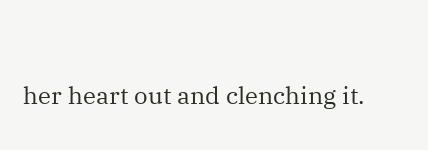her heart out and clenching it.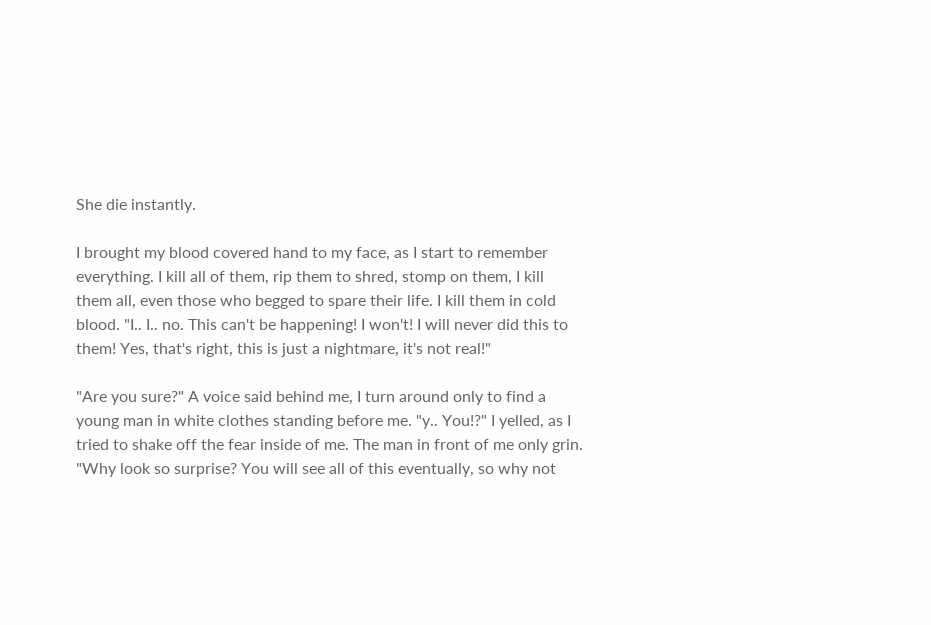She die instantly.

I brought my blood covered hand to my face, as I start to remember everything. I kill all of them, rip them to shred, stomp on them, I kill them all, even those who begged to spare their life. I kill them in cold blood. "I.. I.. no. This can't be happening! I won't! I will never did this to them! Yes, that's right, this is just a nightmare, it's not real!"

"Are you sure?" A voice said behind me, I turn around only to find a young man in white clothes standing before me. "y.. You!?" I yelled, as I tried to shake off the fear inside of me. The man in front of me only grin. "Why look so surprise? You will see all of this eventually, so why not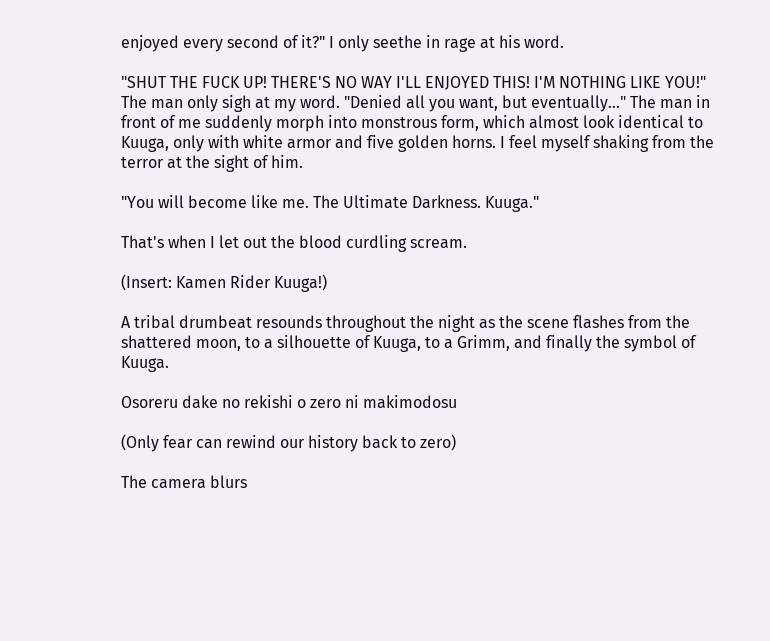enjoyed every second of it?" I only seethe in rage at his word.

"SHUT THE FUCK UP! THERE'S NO WAY I'LL ENJOYED THIS! I'M NOTHING LIKE YOU!" The man only sigh at my word. "Denied all you want, but eventually..." The man in front of me suddenly morph into monstrous form, which almost look identical to Kuuga, only with white armor and five golden horns. I feel myself shaking from the terror at the sight of him.

"You will become like me. The Ultimate Darkness. Kuuga."

That's when I let out the blood curdling scream.

(Insert: Kamen Rider Kuuga!)

A tribal drumbeat resounds throughout the night as the scene flashes from the shattered moon, to a silhouette of Kuuga, to a Grimm, and finally the symbol of Kuuga.

Osoreru dake no rekishi o zero ni makimodosu

(Only fear can rewind our history back to zero)

The camera blurs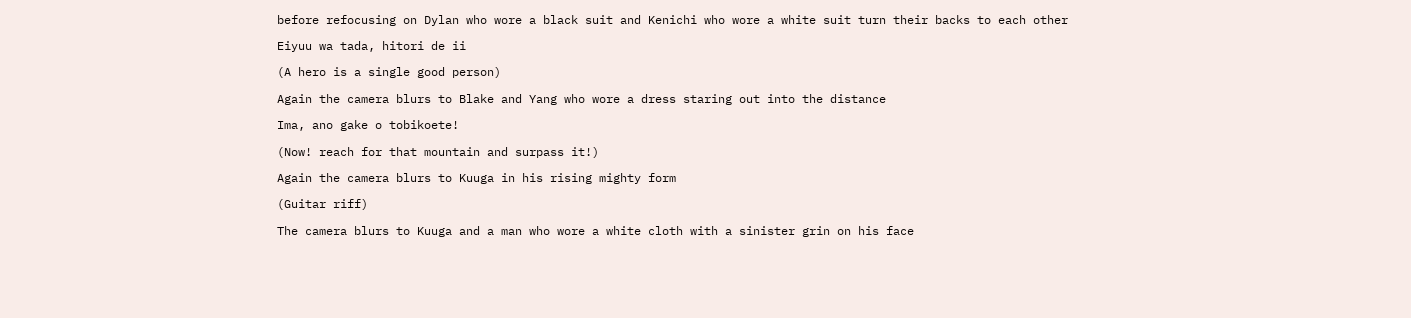before refocusing on Dylan who wore a black suit and Kenichi who wore a white suit turn their backs to each other

Eiyuu wa tada, hitori de ii

(A hero is a single good person)

Again the camera blurs to Blake and Yang who wore a dress staring out into the distance

Ima, ano gake o tobikoete!

(Now! reach for that mountain and surpass it!)

Again the camera blurs to Kuuga in his rising mighty form

(Guitar riff)

The camera blurs to Kuuga and a man who wore a white cloth with a sinister grin on his face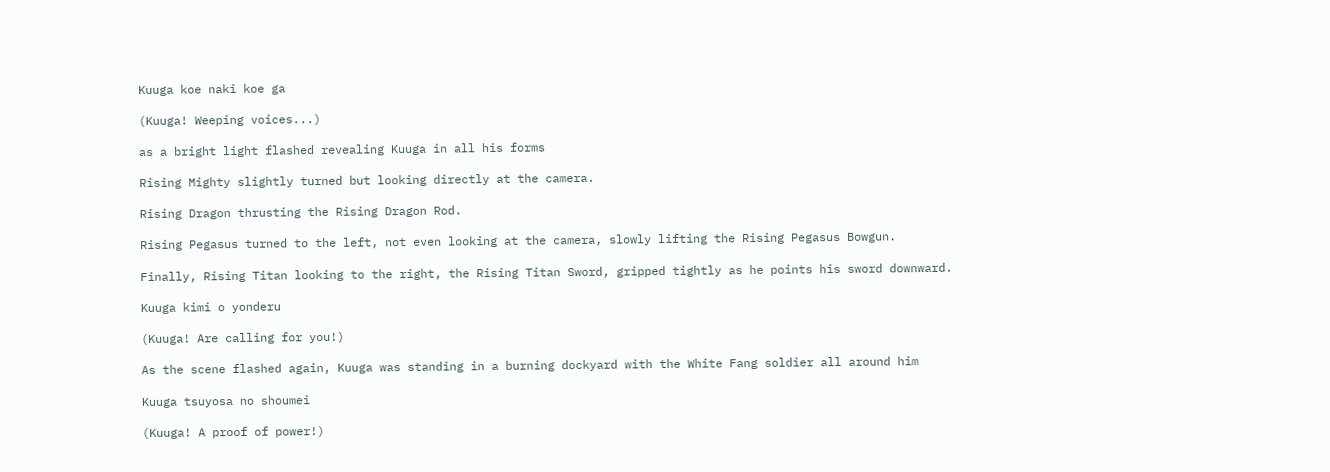Kuuga koe naki koe ga

(Kuuga! Weeping voices...)

as a bright light flashed revealing Kuuga in all his forms

Rising Mighty slightly turned but looking directly at the camera.

Rising Dragon thrusting the Rising Dragon Rod.

Rising Pegasus turned to the left, not even looking at the camera, slowly lifting the Rising Pegasus Bowgun.

Finally, Rising Titan looking to the right, the Rising Titan Sword, gripped tightly as he points his sword downward.

Kuuga kimi o yonderu

(Kuuga! Are calling for you!)

As the scene flashed again, Kuuga was standing in a burning dockyard with the White Fang soldier all around him

Kuuga tsuyosa no shoumei

(Kuuga! A proof of power!)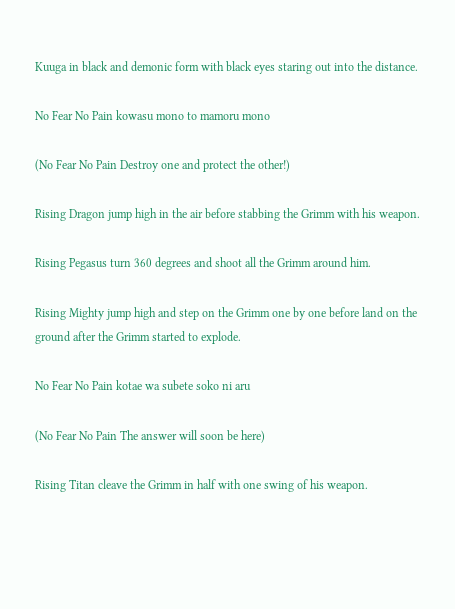Kuuga in black and demonic form with black eyes staring out into the distance.

No Fear No Pain kowasu mono to mamoru mono

(No Fear No Pain Destroy one and protect the other!)

Rising Dragon jump high in the air before stabbing the Grimm with his weapon.

Rising Pegasus turn 360 degrees and shoot all the Grimm around him.

Rising Mighty jump high and step on the Grimm one by one before land on the ground after the Grimm started to explode.

No Fear No Pain kotae wa subete soko ni aru

(No Fear No Pain The answer will soon be here)

Rising Titan cleave the Grimm in half with one swing of his weapon.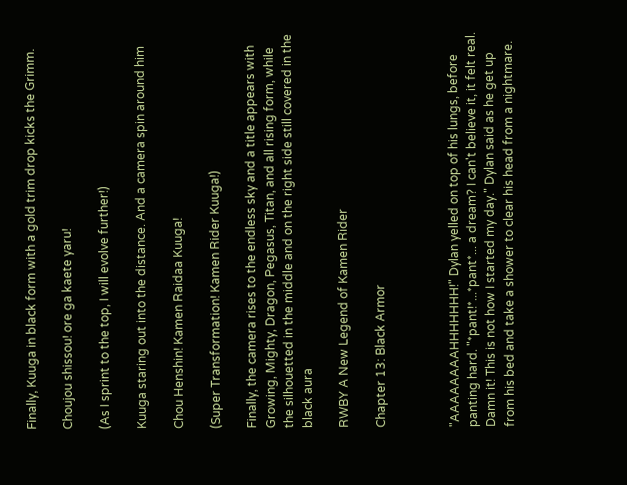Finally, Kuuga in black form with a gold trim drop kicks the Grimm.

Choujou shissou! ore ga kaete yaru!

(As I sprint to the top, I will evolve further!)

Kuuga staring out into the distance. And a camera spin around him

Chou Henshin! Kamen Raidaa Kuuga!

(Super Transformation! Kamen Rider Kuuga!)

Finally, the camera rises to the endless sky and a title appears with Growing, Mighty, Dragon, Pegasus, Titan, and all rising form, while the silhouetted in the middle and on the right side still covered in the black aura

RWBY A New Legend of Kamen Rider

Chapter 13: Black Armor



"AAAAAAAAHHHHHHH!" Dylan yelled on top of his lungs, before panting hard. "*pant!*...*pant*... a dream? I can't believe it, it felt real. Damn it! This is not how I started my day." Dylan said as he get up from his bed and take a shower to clear his head from a nightmare.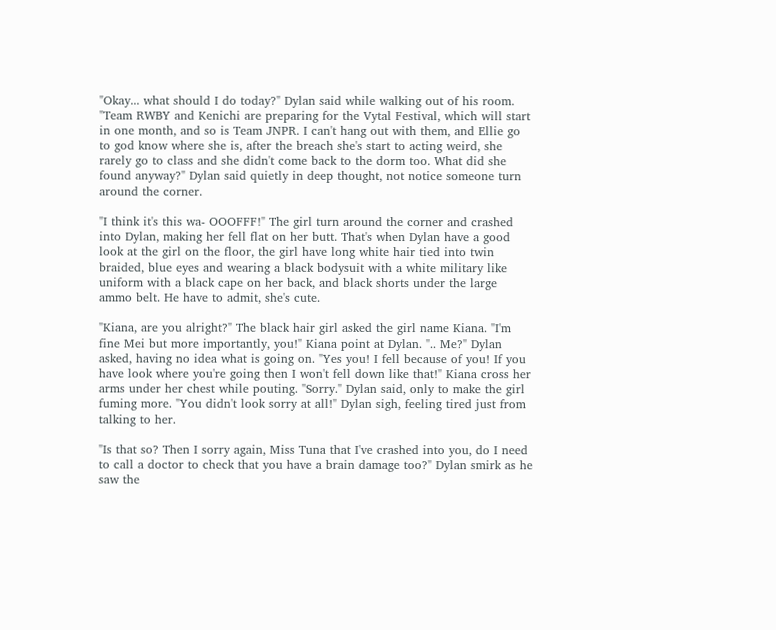"Okay... what should I do today?" Dylan said while walking out of his room. "Team RWBY and Kenichi are preparing for the Vytal Festival, which will start in one month, and so is Team JNPR. I can't hang out with them, and Ellie go to god know where she is, after the breach she's start to acting weird, she rarely go to class and she didn't come back to the dorm too. What did she found anyway?" Dylan said quietly in deep thought, not notice someone turn around the corner.

"I think it's this wa- OOOFFF!" The girl turn around the corner and crashed into Dylan, making her fell flat on her butt. That's when Dylan have a good look at the girl on the floor, the girl have long white hair tied into twin braided, blue eyes and wearing a black bodysuit with a white military like uniform with a black cape on her back, and black shorts under the large ammo belt. He have to admit, she's cute.

"Kiana, are you alright?" The black hair girl asked the girl name Kiana. "I'm fine Mei but more importantly, you!" Kiana point at Dylan. ".. Me?" Dylan asked, having no idea what is going on. "Yes you! I fell because of you! If you have look where you're going then I won't fell down like that!" Kiana cross her arms under her chest while pouting. "Sorry." Dylan said, only to make the girl fuming more. "You didn't look sorry at all!" Dylan sigh, feeling tired just from talking to her.

"Is that so? Then I sorry again, Miss Tuna that I've crashed into you, do I need to call a doctor to check that you have a brain damage too?" Dylan smirk as he saw the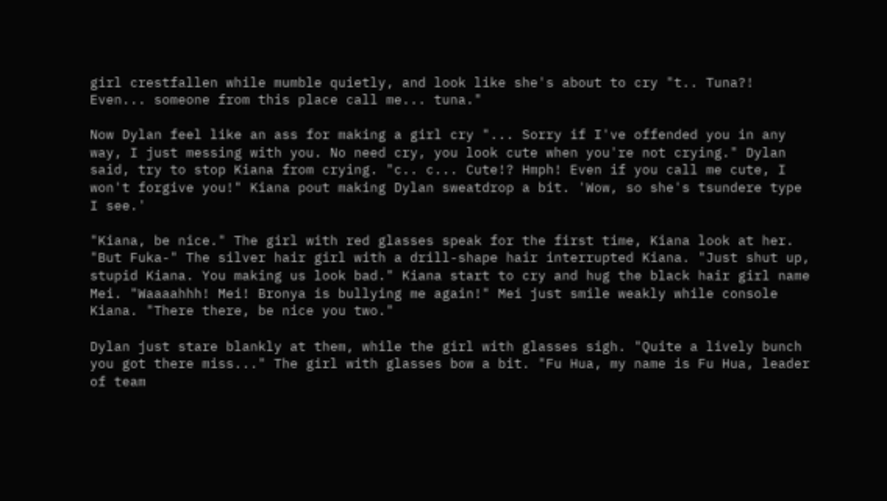girl crestfallen while mumble quietly, and look like she's about to cry "t.. Tuna?! Even... someone from this place call me... tuna."

Now Dylan feel like an ass for making a girl cry "... Sorry if I've offended you in any way, I just messing with you. No need cry, you look cute when you're not crying." Dylan said, try to stop Kiana from crying. "c.. c... Cute!? Hmph! Even if you call me cute, I won't forgive you!" Kiana pout making Dylan sweatdrop a bit. 'Wow, so she's tsundere type I see.'

"Kiana, be nice." The girl with red glasses speak for the first time, Kiana look at her. "But Fuka-" The silver hair girl with a drill-shape hair interrupted Kiana. "Just shut up, stupid Kiana. You making us look bad." Kiana start to cry and hug the black hair girl name Mei. "Waaaahhh! Mei! Bronya is bullying me again!" Mei just smile weakly while console Kiana. "There there, be nice you two."

Dylan just stare blankly at them, while the girl with glasses sigh. "Quite a lively bunch you got there miss..." The girl with glasses bow a bit. "Fu Hua, my name is Fu Hua, leader of team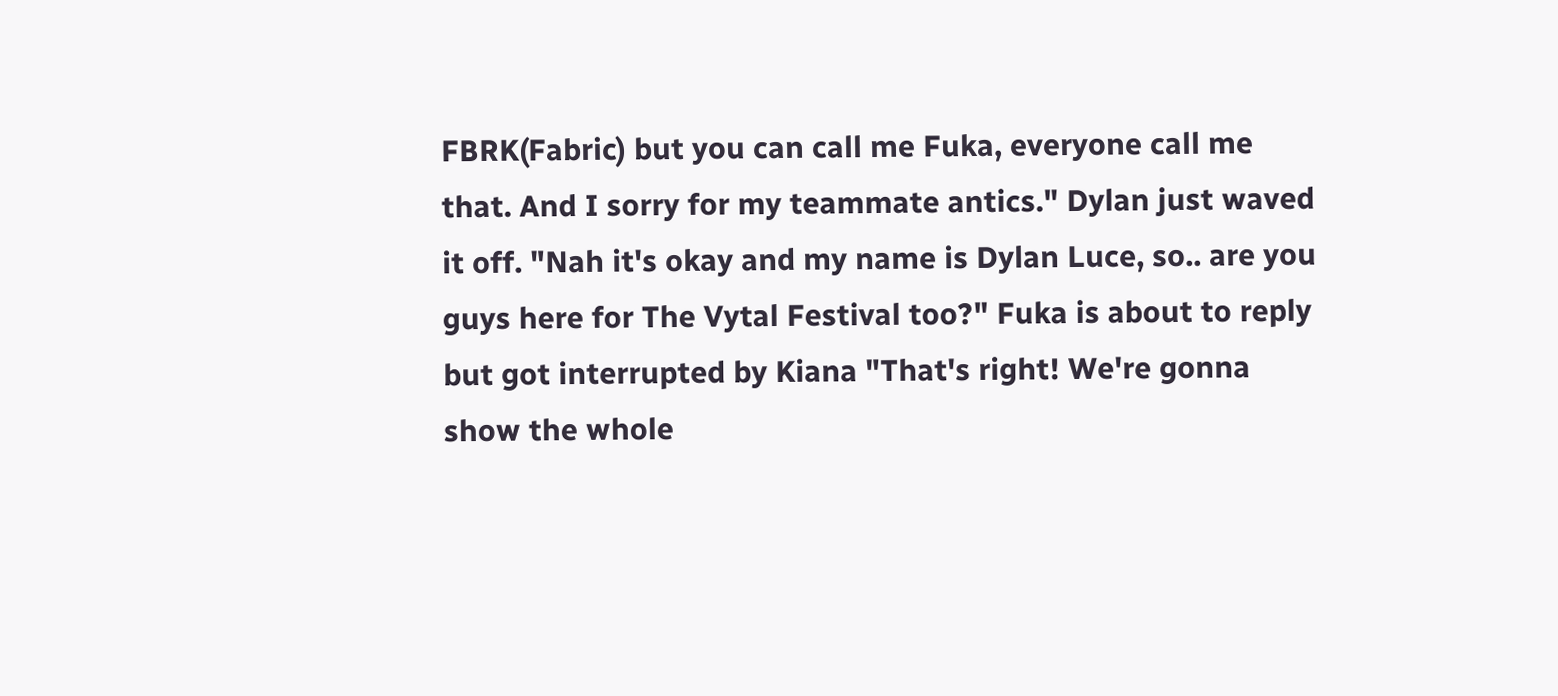FBRK(Fabric) but you can call me Fuka, everyone call me that. And I sorry for my teammate antics." Dylan just waved it off. "Nah it's okay and my name is Dylan Luce, so.. are you guys here for The Vytal Festival too?" Fuka is about to reply but got interrupted by Kiana "That's right! We're gonna show the whole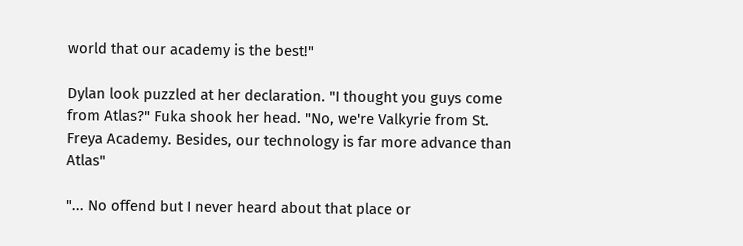world that our academy is the best!"

Dylan look puzzled at her declaration. "I thought you guys come from Atlas?" Fuka shook her head. "No, we're Valkyrie from St. Freya Academy. Besides, our technology is far more advance than Atlas"

"... No offend but I never heard about that place or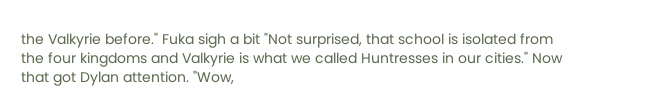the Valkyrie before." Fuka sigh a bit "Not surprised, that school is isolated from the four kingdoms and Valkyrie is what we called Huntresses in our cities." Now that got Dylan attention. "Wow,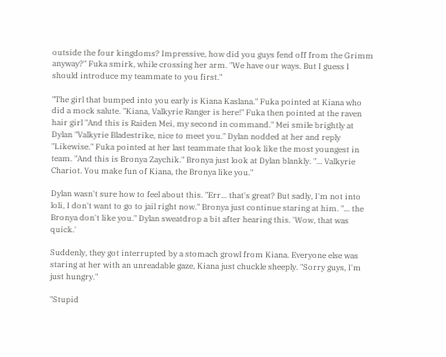outside the four kingdoms? Impressive, how did you guys fend off from the Grimm anyway?" Fuka smirk, while crossing her arm. "We have our ways. But I guess I should introduce my teammate to you first."

"The girl that bumped into you early is Kiana Kaslana." Fuka pointed at Kiana who did a mock salute. "Kiana, Valkyrie Ranger is here!" Fuka then pointed at the raven hair girl "And this is Raiden Mei, my second in command." Mei smile brightly at Dylan "Valkyrie Bladestrike, nice to meet you." Dylan nodded at her and reply "Likewise." Fuka pointed at her last teammate that look like the most youngest in team. "And this is Bronya Zaychik." Bronya just look at Dylan blankly. "... Valkyrie Chariot. You make fun of Kiana, the Bronya like you."

Dylan wasn't sure how to feel about this. "Err... that's great? But sadly, I'm not into loli, I don't want to go to jail right now." Bronya just continue staring at him. "... the Bronya don't like you." Dylan sweatdrop a bit after hearing this. 'Wow, that was quick.'

Suddenly, they got interrupted by a stomach growl from Kiana. Everyone else was staring at her with an unreadable gaze, Kiana just chuckle sheeply. "Sorry guys, I'm just hungry."

"Stupid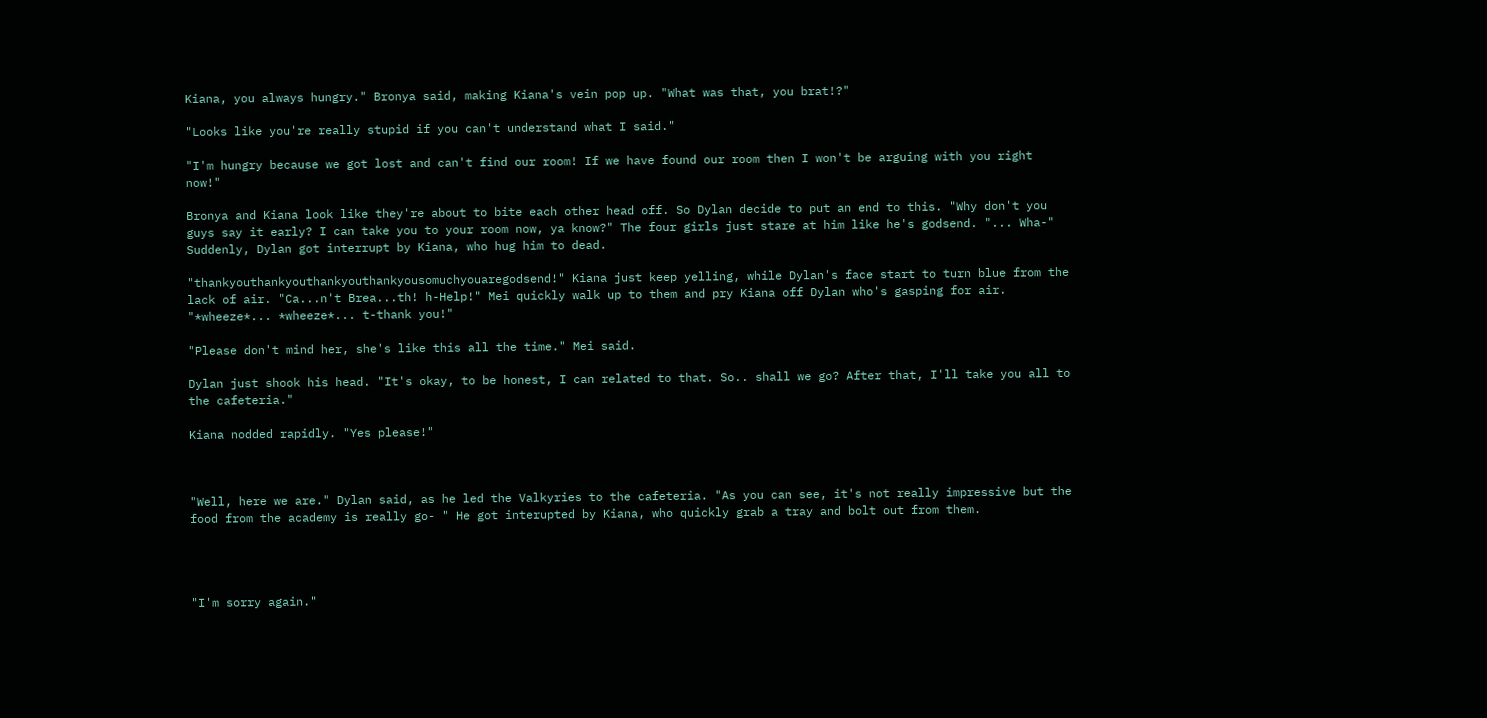Kiana, you always hungry." Bronya said, making Kiana's vein pop up. "What was that, you brat!?"

"Looks like you're really stupid if you can't understand what I said."

"I'm hungry because we got lost and can't find our room! If we have found our room then I won't be arguing with you right now!"

Bronya and Kiana look like they're about to bite each other head off. So Dylan decide to put an end to this. "Why don't you guys say it early? I can take you to your room now, ya know?" The four girls just stare at him like he's godsend. "... Wha-" Suddenly, Dylan got interrupt by Kiana, who hug him to dead.

"thankyouthankyouthankyouthankyousomuchyouaregodsend!" Kiana just keep yelling, while Dylan's face start to turn blue from the lack of air. "Ca...n't Brea...th! h-Help!" Mei quickly walk up to them and pry Kiana off Dylan who's gasping for air. "*wheeze*... *wheeze*... t-thank you!"

"Please don't mind her, she's like this all the time." Mei said.

Dylan just shook his head. "It's okay, to be honest, I can related to that. So.. shall we go? After that, I'll take you all to the cafeteria."

Kiana nodded rapidly. "Yes please!"



"Well, here we are." Dylan said, as he led the Valkyries to the cafeteria. "As you can see, it's not really impressive but the food from the academy is really go- " He got interupted by Kiana, who quickly grab a tray and bolt out from them.




"I'm sorry again."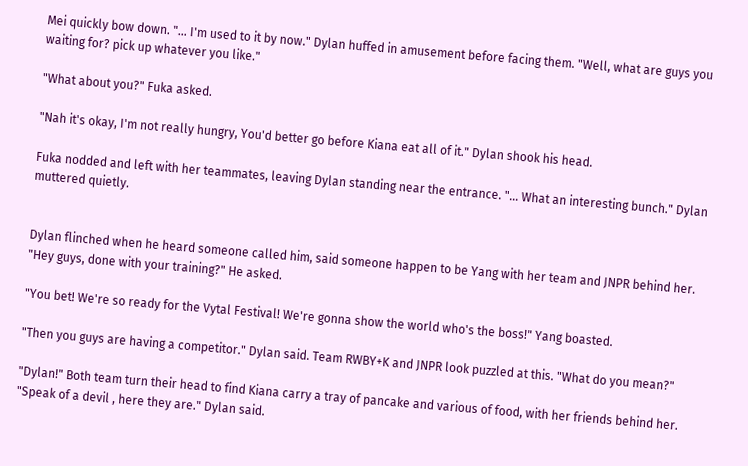Mei quickly bow down. "... I'm used to it by now." Dylan huffed in amusement before facing them. "Well, what are guys you waiting for? pick up whatever you like."

"What about you?" Fuka asked.

"Nah it's okay, I'm not really hungry, You'd better go before Kiana eat all of it." Dylan shook his head.

Fuka nodded and left with her teammates, leaving Dylan standing near the entrance. "... What an interesting bunch." Dylan muttered quietly.


Dylan flinched when he heard someone called him, said someone happen to be Yang with her team and JNPR behind her. "Hey guys, done with your training?" He asked.

"You bet! We're so ready for the Vytal Festival! We're gonna show the world who's the boss!" Yang boasted.

"Then you guys are having a competitor." Dylan said. Team RWBY+K and JNPR look puzzled at this. "What do you mean?"

"Dylan!" Both team turn their head to find Kiana carry a tray of pancake and various of food, with her friends behind her. "Speak of a devil , here they are." Dylan said.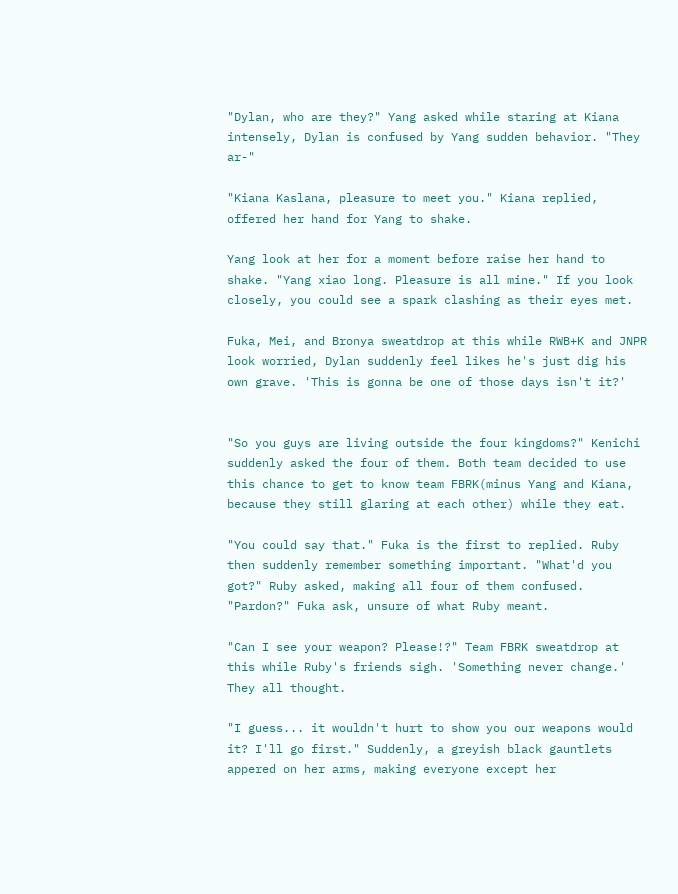"Dylan, who are they?" Yang asked while staring at Kiana intensely, Dylan is confused by Yang sudden behavior. "They ar-"

"Kiana Kaslana, pleasure to meet you." Kiana replied, offered her hand for Yang to shake.

Yang look at her for a moment before raise her hand to shake. "Yang xiao long. Pleasure is all mine." If you look closely, you could see a spark clashing as their eyes met.

Fuka, Mei, and Bronya sweatdrop at this while RWB+K and JNPR look worried, Dylan suddenly feel likes he's just dig his own grave. 'This is gonna be one of those days isn't it?'


"So you guys are living outside the four kingdoms?" Kenichi suddenly asked the four of them. Both team decided to use this chance to get to know team FBRK(minus Yang and Kiana, because they still glaring at each other) while they eat.

"You could say that." Fuka is the first to replied. Ruby then suddenly remember something important. "What'd you got?" Ruby asked, making all four of them confused. "Pardon?" Fuka ask, unsure of what Ruby meant.

"Can I see your weapon? Please!?" Team FBRK sweatdrop at this while Ruby's friends sigh. 'Something never change.' They all thought.

"I guess... it wouldn't hurt to show you our weapons would it? I'll go first." Suddenly, a greyish black gauntlets appered on her arms, making everyone except her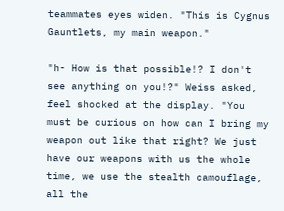teammates eyes widen. "This is Cygnus Gauntlets, my main weapon."

"h- How is that possible!? I don't see anything on you!?" Weiss asked, feel shocked at the display. "You must be curious on how can I bring my weapon out like that right? We just have our weapons with us the whole time, we use the stealth camouflage, all the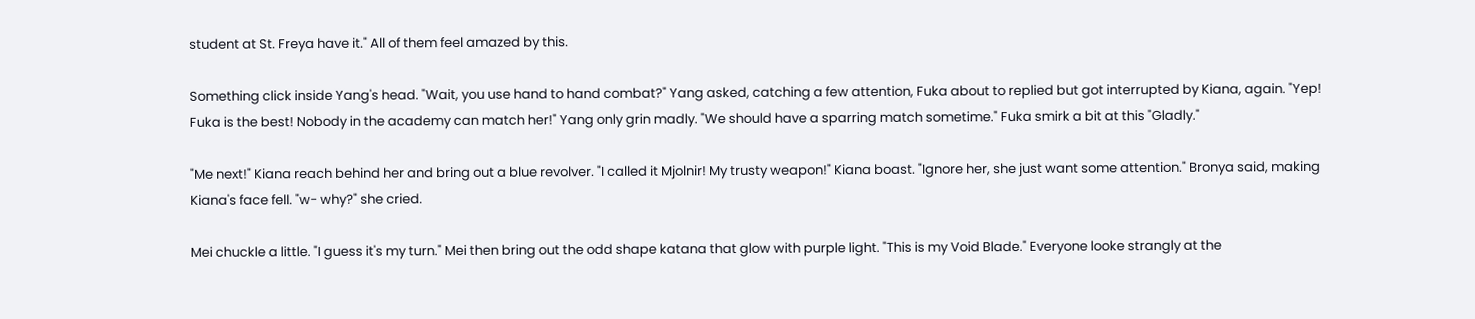student at St. Freya have it." All of them feel amazed by this.

Something click inside Yang's head. "Wait, you use hand to hand combat?" Yang asked, catching a few attention, Fuka about to replied but got interrupted by Kiana, again. "Yep! Fuka is the best! Nobody in the academy can match her!" Yang only grin madly. "We should have a sparring match sometime." Fuka smirk a bit at this "Gladly."

"Me next!" Kiana reach behind her and bring out a blue revolver. "I called it Mjolnir! My trusty weapon!" Kiana boast. "Ignore her, she just want some attention." Bronya said, making Kiana's face fell. "w- why?" she cried.

Mei chuckle a little. "I guess it's my turn." Mei then bring out the odd shape katana that glow with purple light. "This is my Void Blade." Everyone looke strangly at the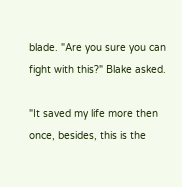blade. "Are you sure you can fight with this?" Blake asked.

"It saved my life more then once, besides, this is the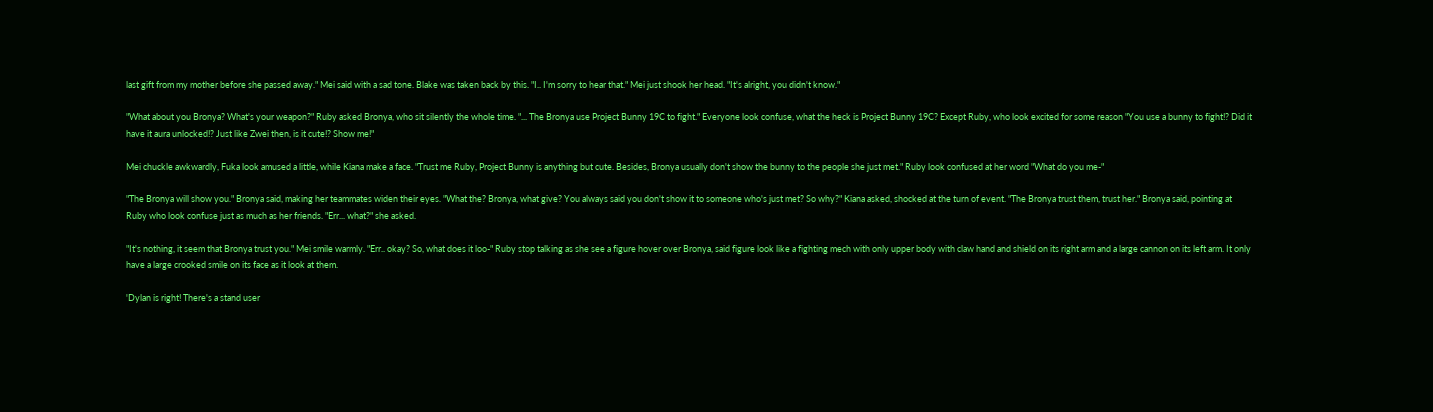last gift from my mother before she passed away." Mei said with a sad tone. Blake was taken back by this. "I.. I'm sorry to hear that." Mei just shook her head. "It's alright, you didn't know."

"What about you Bronya? What's your weapon?" Ruby asked Bronya, who sit silently the whole time. "... The Bronya use Project Bunny 19C to fight." Everyone look confuse, what the heck is Project Bunny 19C? Except Ruby, who look excited for some reason "You use a bunny to fight!? Did it have it aura unlocked!? Just like Zwei then, is it cute!? Show me!"

Mei chuckle awkwardly, Fuka look amused a little, while Kiana make a face. "Trust me Ruby, Project Bunny is anything but cute. Besides, Bronya usually don't show the bunny to the people she just met." Ruby look confused at her word "What do you me-"

"The Bronya will show you." Bronya said, making her teammates widen their eyes. "What the? Bronya, what give? You always said you don't show it to someone who's just met? So why?" Kiana asked, shocked at the turn of event. "The Bronya trust them, trust her." Bronya said, pointing at Ruby who look confuse just as much as her friends. "Err... what?" she asked.

"It's nothing, it seem that Bronya trust you." Mei smile warmly. "Err.. okay? So, what does it loo-" Ruby stop talking as she see a figure hover over Bronya, said figure look like a fighting mech with only upper body with claw hand and shield on its right arm and a large cannon on its left arm. It only have a large crooked smile on its face as it look at them.

'Dylan is right! There's a stand user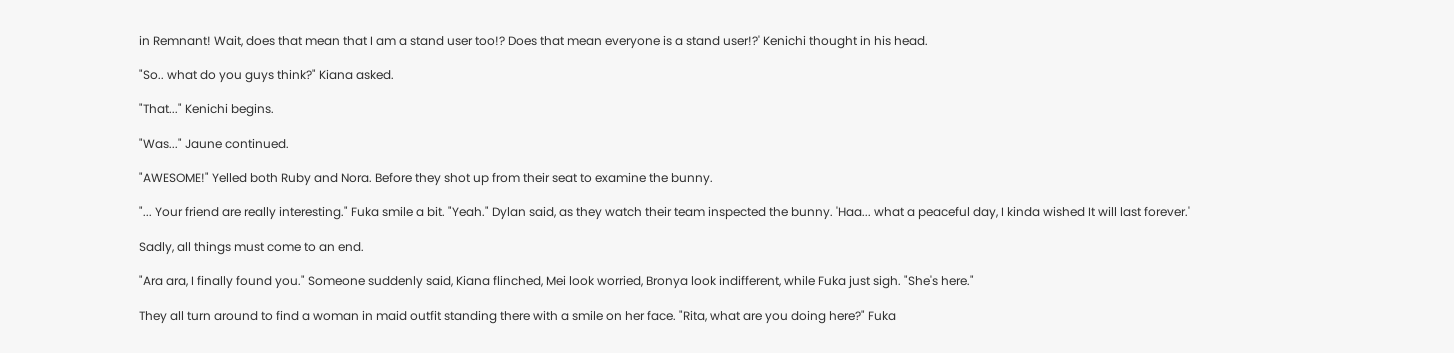in Remnant! Wait, does that mean that I am a stand user too!? Does that mean everyone is a stand user!?' Kenichi thought in his head.

"So.. what do you guys think?" Kiana asked.

"That..." Kenichi begins.

"Was..." Jaune continued.

"AWESOME!" Yelled both Ruby and Nora. Before they shot up from their seat to examine the bunny.

"... Your friend are really interesting." Fuka smile a bit. "Yeah." Dylan said, as they watch their team inspected the bunny. 'Haa... what a peaceful day, I kinda wished It will last forever.'

Sadly, all things must come to an end.

"Ara ara, I finally found you." Someone suddenly said, Kiana flinched, Mei look worried, Bronya look indifferent, while Fuka just sigh. "She's here."

They all turn around to find a woman in maid outfit standing there with a smile on her face. "Rita, what are you doing here?" Fuka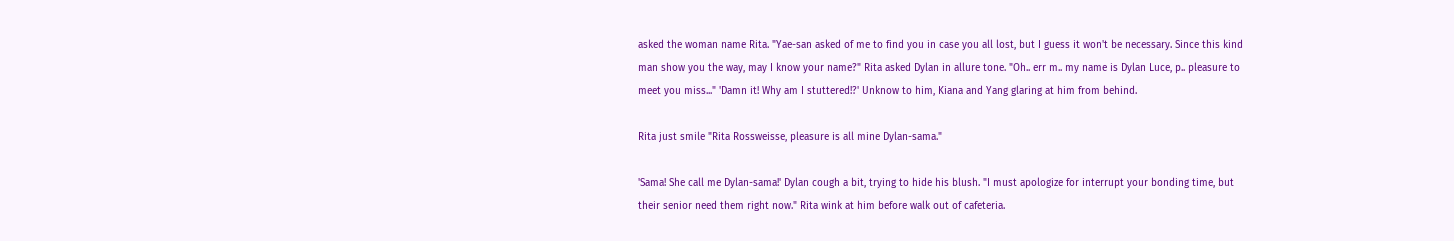asked the woman name Rita. "Yae-san asked of me to find you in case you all lost, but I guess it won't be necessary. Since this kind man show you the way, may I know your name?" Rita asked Dylan in allure tone. "Oh.. err m.. my name is Dylan Luce, p.. pleasure to meet you miss..." 'Damn it! Why am I stuttered!?' Unknow to him, Kiana and Yang glaring at him from behind.

Rita just smile "Rita Rossweisse, pleasure is all mine Dylan-sama."

'Sama! She call me Dylan-sama!' Dylan cough a bit, trying to hide his blush. "I must apologize for interrupt your bonding time, but their senior need them right now." Rita wink at him before walk out of cafeteria.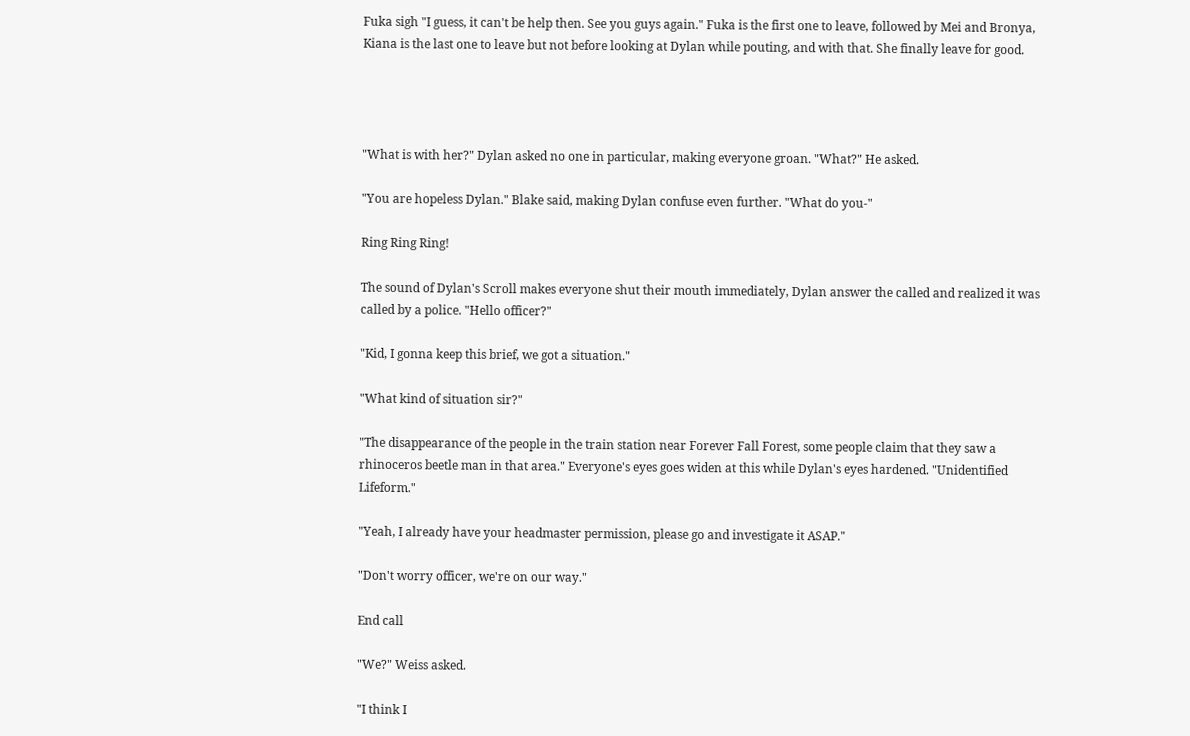Fuka sigh "I guess, it can't be help then. See you guys again." Fuka is the first one to leave, followed by Mei and Bronya, Kiana is the last one to leave but not before looking at Dylan while pouting, and with that. She finally leave for good.




"What is with her?" Dylan asked no one in particular, making everyone groan. "What?" He asked.

"You are hopeless Dylan." Blake said, making Dylan confuse even further. "What do you-"

Ring Ring Ring!

The sound of Dylan's Scroll makes everyone shut their mouth immediately, Dylan answer the called and realized it was called by a police. "Hello officer?"

"Kid, I gonna keep this brief, we got a situation."

"What kind of situation sir?"

"The disappearance of the people in the train station near Forever Fall Forest, some people claim that they saw a rhinoceros beetle man in that area." Everyone's eyes goes widen at this while Dylan's eyes hardened. "Unidentified Lifeform."

"Yeah, I already have your headmaster permission, please go and investigate it ASAP."

"Don't worry officer, we're on our way."

End call

"We?" Weiss asked.

"I think I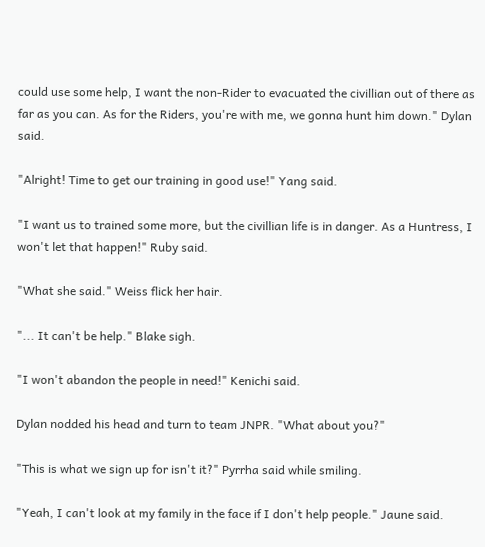could use some help, I want the non-Rider to evacuated the civillian out of there as far as you can. As for the Riders, you're with me, we gonna hunt him down." Dylan said.

"Alright! Time to get our training in good use!" Yang said.

"I want us to trained some more, but the civillian life is in danger. As a Huntress, I won't let that happen!" Ruby said.

"What she said." Weiss flick her hair.

"... It can't be help." Blake sigh.

"I won't abandon the people in need!" Kenichi said.

Dylan nodded his head and turn to team JNPR. "What about you?"

"This is what we sign up for isn't it?" Pyrrha said while smiling.

"Yeah, I can't look at my family in the face if I don't help people." Jaune said.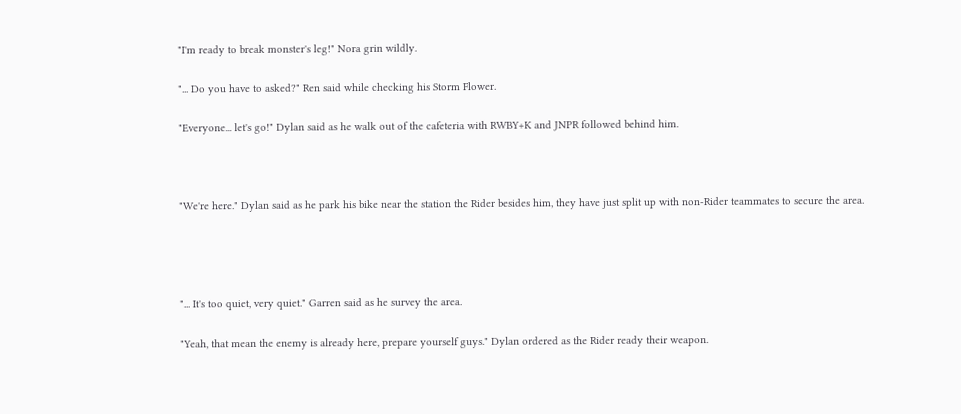"I'm ready to break monster's leg!" Nora grin wildly.

"... Do you have to asked?" Ren said while checking his Storm Flower.

"Everyone... let's go!" Dylan said as he walk out of the cafeteria with RWBY+K and JNPR followed behind him.



"We're here." Dylan said as he park his bike near the station the Rider besides him, they have just split up with non-Rider teammates to secure the area.




"... It's too quiet, very quiet." Garren said as he survey the area.

"Yeah, that mean the enemy is already here, prepare yourself guys." Dylan ordered as the Rider ready their weapon.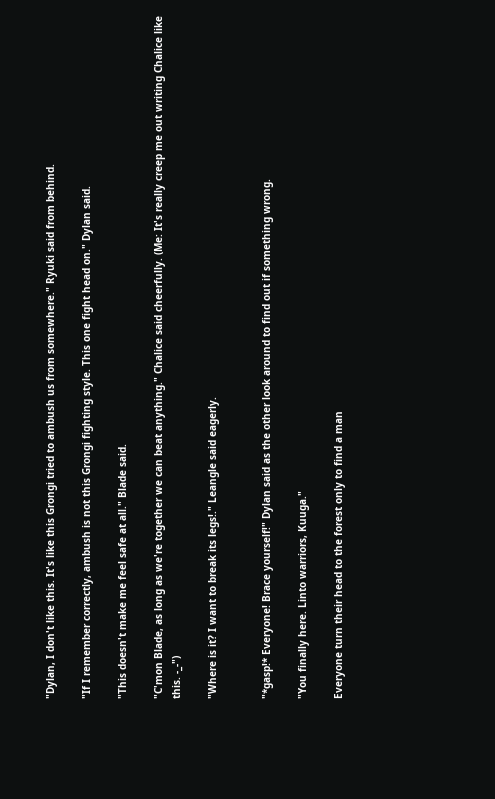"Dylan, I don't like this. It's like this Grongi tried to ambush us from somewhere." Ryuki said from behind.

"If I remember correctly, ambush is not this Grongi fighting style. This one fight head on." Dylan said.

"This doesn't make me feel safe at all." Blade said.

"C'mon Blade, as long as we're together we can beat anything." Chalice said cheerfully. (Me: It's really creep me out writing Chalice like this. -_-")

"Where is it? I want to break its legs!." Leangle said eagerly.


"*gasp!* Everyone! Brace yourself!" Dylan said as the other look around to find out if something wrong.

"You finally here. Linto warriors, Kuuga."

Everyone turn their head to the forest only to find a man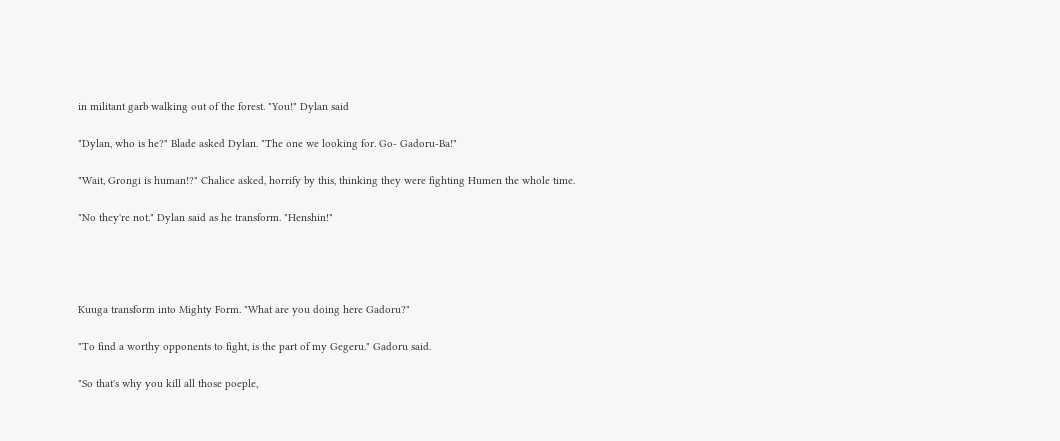in militant garb walking out of the forest. "You!" Dylan said

"Dylan, who is he?" Blade asked Dylan. "The one we looking for. Go- Gadoru-Ba!"

"Wait, Grongi is human!?" Chalice asked, horrify by this, thinking they were fighting Humen the whole time.

"No they're not." Dylan said as he transform. "Henshin!"




Kuuga transform into Mighty Form. "What are you doing here Gadoru?"

"To find a worthy opponents to fight, is the part of my Gegeru." Gadoru said.

"So that's why you kill all those poeple,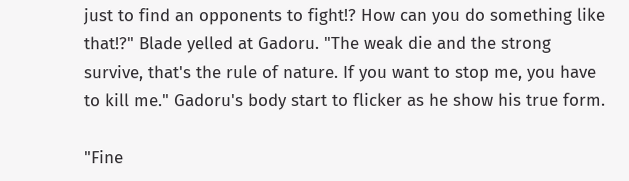just to find an opponents to fight!? How can you do something like that!?" Blade yelled at Gadoru. "The weak die and the strong survive, that's the rule of nature. If you want to stop me, you have to kill me." Gadoru's body start to flicker as he show his true form.

"Fine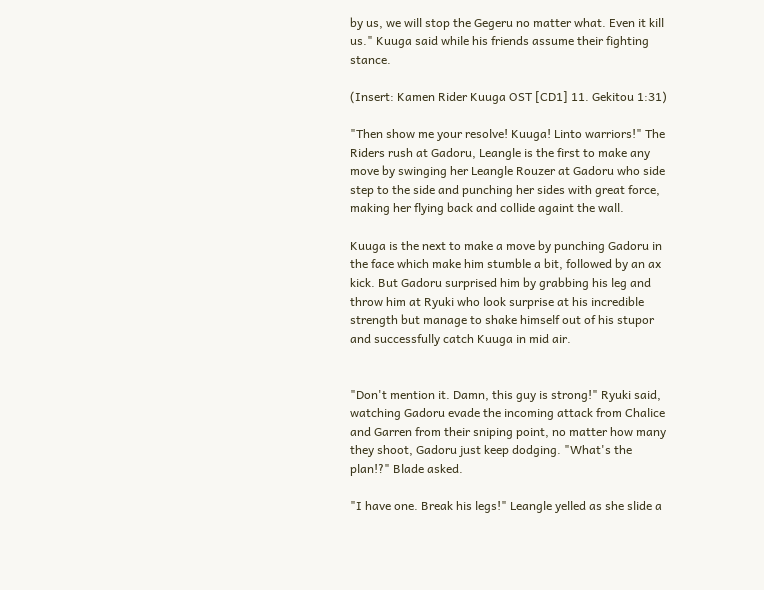by us, we will stop the Gegeru no matter what. Even it kill us." Kuuga said while his friends assume their fighting stance.

(Insert: Kamen Rider Kuuga OST [CD1] 11. Gekitou 1:31)

"Then show me your resolve! Kuuga! Linto warriors!" The Riders rush at Gadoru, Leangle is the first to make any move by swinging her Leangle Rouzer at Gadoru who side step to the side and punching her sides with great force, making her flying back and collide againt the wall.

Kuuga is the next to make a move by punching Gadoru in the face which make him stumble a bit, followed by an ax kick. But Gadoru surprised him by grabbing his leg and throw him at Ryuki who look surprise at his incredible strength but manage to shake himself out of his stupor and successfully catch Kuuga in mid air.


"Don't mention it. Damn, this guy is strong!" Ryuki said, watching Gadoru evade the incoming attack from Chalice and Garren from their sniping point, no matter how many they shoot, Gadoru just keep dodging. "What's the plan!?" Blade asked.

"I have one. Break his legs!" Leangle yelled as she slide a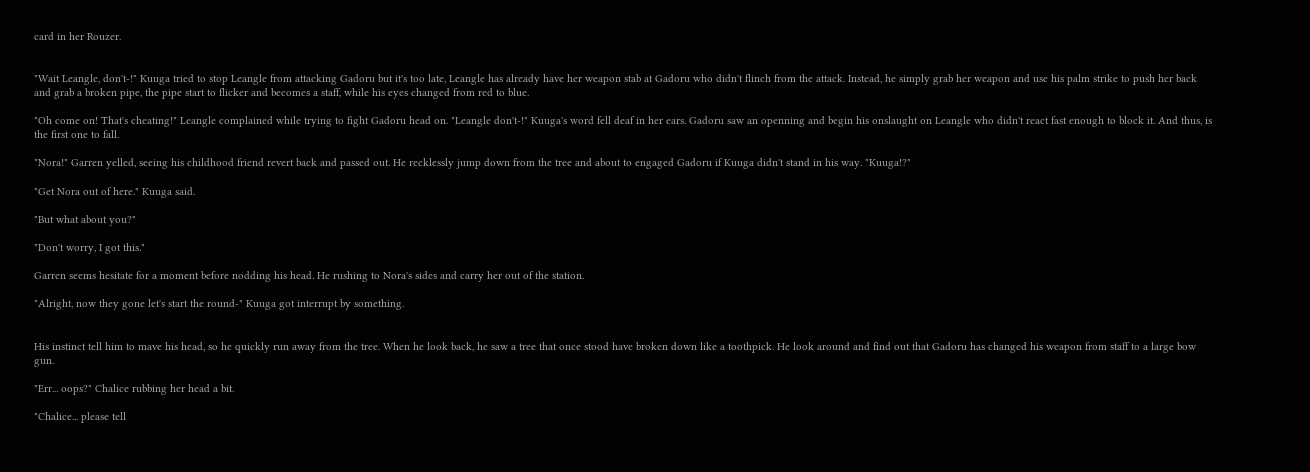card in her Rouzer.


"Wait Leangle, don't-!" Kuuga tried to stop Leangle from attacking Gadoru but it's too late, Leangle has already have her weapon stab at Gadoru who didn't flinch from the attack. Instead, he simply grab her weapon and use his palm strike to push her back and grab a broken pipe, the pipe start to flicker and becomes a staff, while his eyes changed from red to blue.

"Oh come on! That's cheating!" Leangle complained while trying to fight Gadoru head on. "Leangle don't-!" Kuuga's word fell deaf in her ears. Gadoru saw an openning and begin his onslaught on Leangle who didn't react fast enough to block it. And thus, is the first one to fall.

"Nora!" Garren yelled, seeing his childhood friend revert back and passed out. He recklessly jump down from the tree and about to engaged Gadoru if Kuuga didn't stand in his way. "Kuuga!?"

"Get Nora out of here." Kuuga said.

"But what about you?"

"Don't worry, I got this."

Garren seems hesitate for a moment before nodding his head. He rushing to Nora's sides and carry her out of the station.

"Alright, now they gone let's start the round-" Kuuga got interrupt by something.


His instinct tell him to mave his head, so he quickly run away from the tree. When he look back, he saw a tree that once stood have broken down like a toothpick. He look around and find out that Gadoru has changed his weapon from staff to a large bow gun.

"Err... oops?" Chalice rubbing her head a bit.

"Chalice... please tell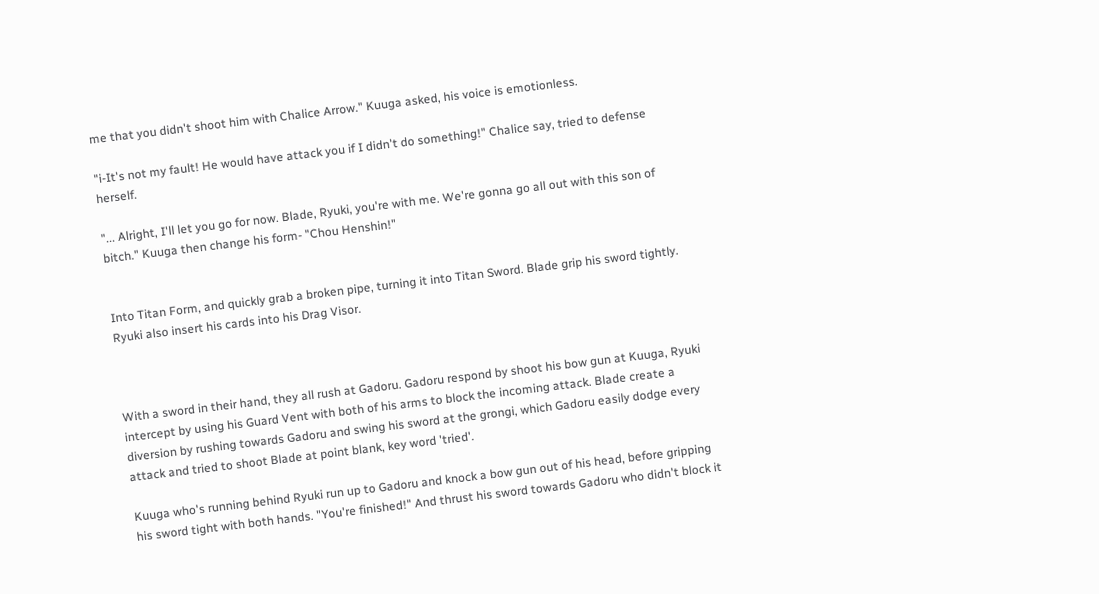me that you didn't shoot him with Chalice Arrow." Kuuga asked, his voice is emotionless.

"i-It's not my fault! He would have attack you if I didn't do something!" Chalice say, tried to defense herself.

"... Alright, I'll let you go for now. Blade, Ryuki, you're with me. We're gonna go all out with this son of bitch." Kuuga then change his form- "Chou Henshin!"


Into Titan Form, and quickly grab a broken pipe, turning it into Titan Sword. Blade grip his sword tightly. Ryuki also insert his cards into his Drag Visor.



With a sword in their hand, they all rush at Gadoru. Gadoru respond by shoot his bow gun at Kuuga, Ryuki intercept by using his Guard Vent with both of his arms to block the incoming attack. Blade create a diversion by rushing towards Gadoru and swing his sword at the grongi, which Gadoru easily dodge every attack and tried to shoot Blade at point blank, key word 'tried'.

Kuuga who's running behind Ryuki run up to Gadoru and knock a bow gun out of his head, before gripping his sword tight with both hands. "You're finished!" And thrust his sword towards Gadoru who didn't block it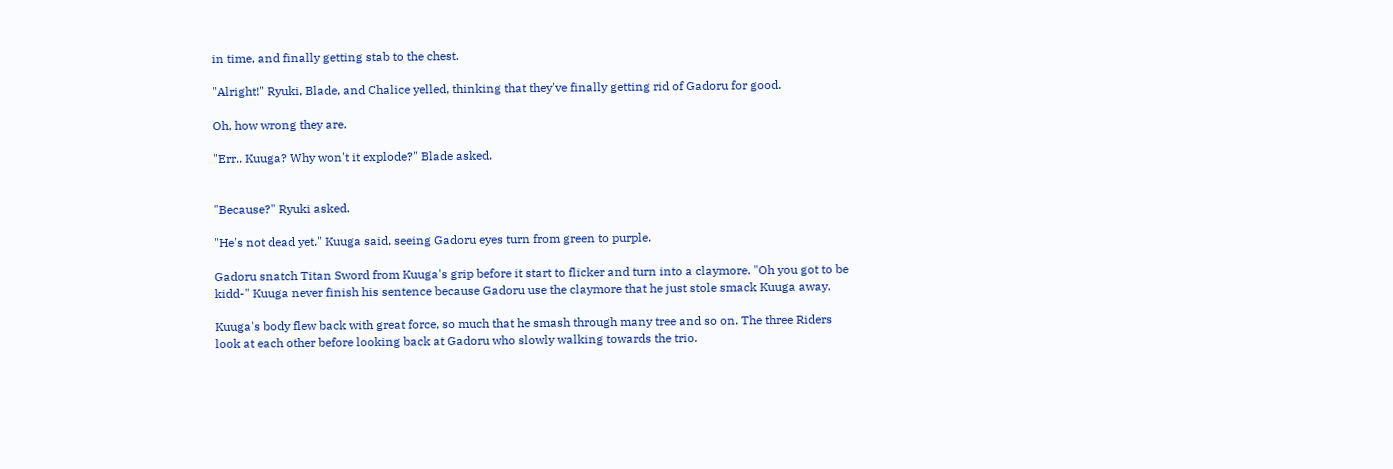in time, and finally getting stab to the chest.

"Alright!" Ryuki, Blade, and Chalice yelled, thinking that they've finally getting rid of Gadoru for good.

Oh, how wrong they are.

"Err.. Kuuga? Why won't it explode?" Blade asked.


"Because?" Ryuki asked.

"He's not dead yet." Kuuga said, seeing Gadoru eyes turn from green to purple.

Gadoru snatch Titan Sword from Kuuga's grip before it start to flicker and turn into a claymore. "Oh you got to be kidd-" Kuuga never finish his sentence because Gadoru use the claymore that he just stole smack Kuuga away.

Kuuga's body flew back with great force, so much that he smash through many tree and so on. The three Riders look at each other before looking back at Gadoru who slowly walking towards the trio.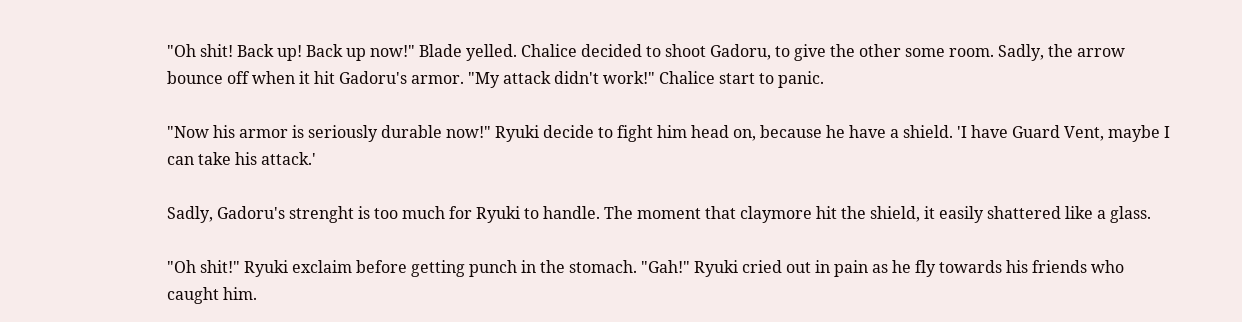"Oh shit! Back up! Back up now!" Blade yelled. Chalice decided to shoot Gadoru, to give the other some room. Sadly, the arrow bounce off when it hit Gadoru's armor. "My attack didn't work!" Chalice start to panic.

"Now his armor is seriously durable now!" Ryuki decide to fight him head on, because he have a shield. 'I have Guard Vent, maybe I can take his attack.'

Sadly, Gadoru's strenght is too much for Ryuki to handle. The moment that claymore hit the shield, it easily shattered like a glass.

"Oh shit!" Ryuki exclaim before getting punch in the stomach. "Gah!" Ryuki cried out in pain as he fly towards his friends who caught him.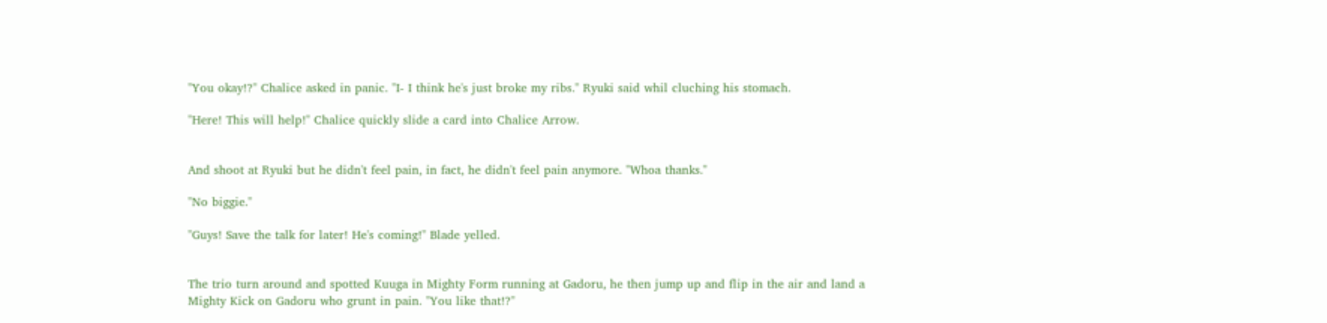"You okay!?" Chalice asked in panic. "I- I think he's just broke my ribs." Ryuki said whil cluching his stomach.

"Here! This will help!" Chalice quickly slide a card into Chalice Arrow.


And shoot at Ryuki but he didn't feel pain, in fact, he didn't feel pain anymore. "Whoa thanks."

"No biggie."

"Guys! Save the talk for later! He's coming!" Blade yelled.


The trio turn around and spotted Kuuga in Mighty Form running at Gadoru, he then jump up and flip in the air and land a Mighty Kick on Gadoru who grunt in pain. "You like that!?"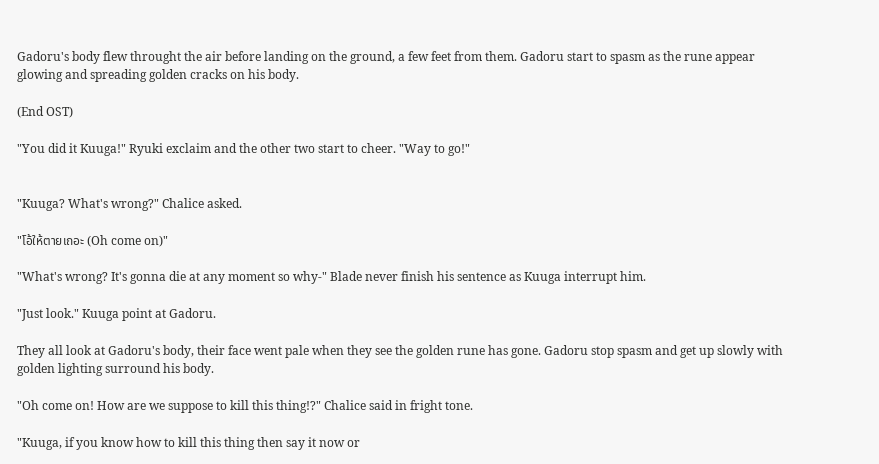Gadoru's body flew throught the air before landing on the ground, a few feet from them. Gadoru start to spasm as the rune appear glowing and spreading golden cracks on his body.

(End OST)

"You did it Kuuga!" Ryuki exclaim and the other two start to cheer. "Way to go!"


"Kuuga? What's wrong?" Chalice asked.

"โอ้ให้ตายเถอะ (Oh come on)"

"What's wrong? It's gonna die at any moment so why-" Blade never finish his sentence as Kuuga interrupt him.

"Just look." Kuuga point at Gadoru.

They all look at Gadoru's body, their face went pale when they see the golden rune has gone. Gadoru stop spasm and get up slowly with golden lighting surround his body.

"Oh come on! How are we suppose to kill this thing!?" Chalice said in fright tone.

"Kuuga, if you know how to kill this thing then say it now or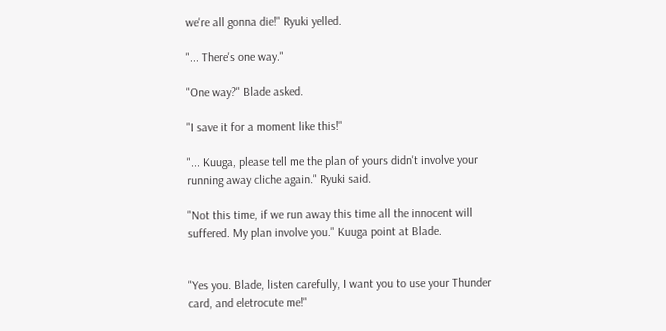we're all gonna die!" Ryuki yelled.

"... There's one way."

"One way?" Blade asked.

"I save it for a moment like this!"

"... Kuuga, please tell me the plan of yours didn't involve your running away cliche again." Ryuki said.

"Not this time, if we run away this time all the innocent will suffered. My plan involve you." Kuuga point at Blade.


"Yes you. Blade, listen carefully, I want you to use your Thunder card, and eletrocute me!"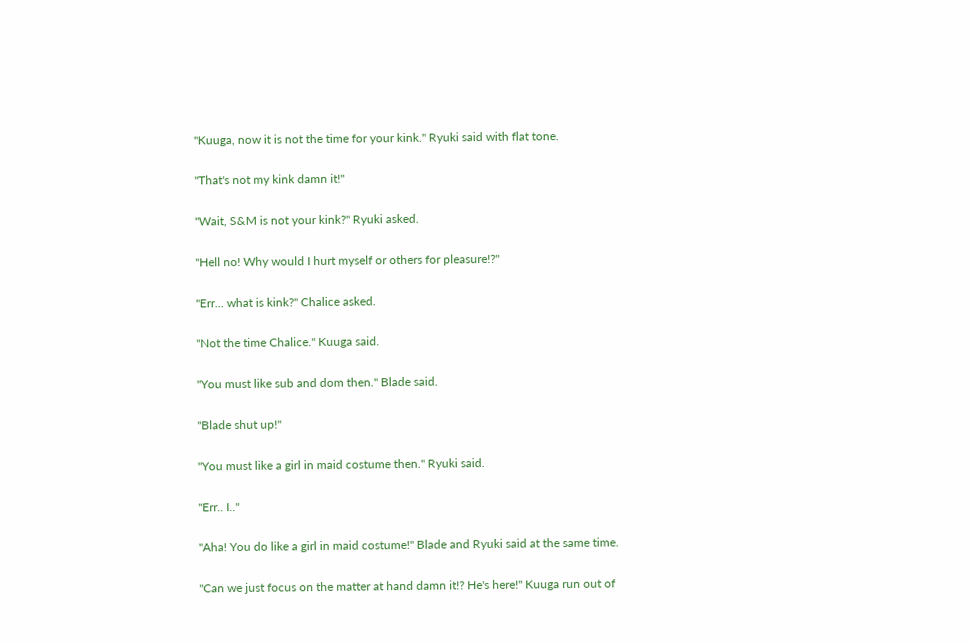"Kuuga, now it is not the time for your kink." Ryuki said with flat tone.

"That's not my kink damn it!"

"Wait, S&M is not your kink?" Ryuki asked.

"Hell no! Why would I hurt myself or others for pleasure!?"

"Err... what is kink?" Chalice asked.

"Not the time Chalice." Kuuga said.

"You must like sub and dom then." Blade said.

"Blade shut up!"

"You must like a girl in maid costume then." Ryuki said.

"Err.. I.."

"Aha! You do like a girl in maid costume!" Blade and Ryuki said at the same time.

"Can we just focus on the matter at hand damn it!? He's here!" Kuuga run out of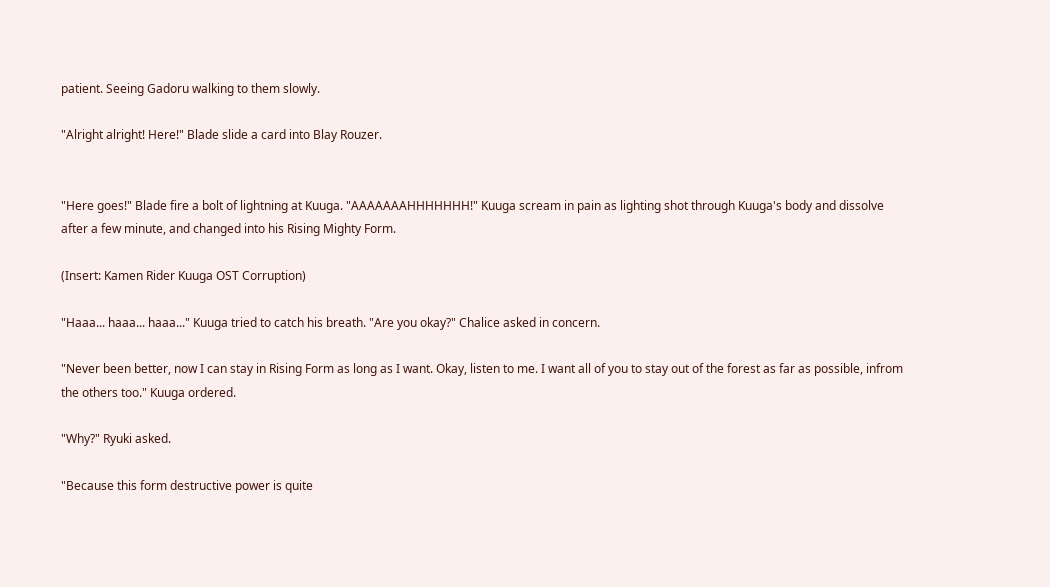patient. Seeing Gadoru walking to them slowly.

"Alright alright! Here!" Blade slide a card into Blay Rouzer.


"Here goes!" Blade fire a bolt of lightning at Kuuga. "AAAAAAAHHHHHHH!" Kuuga scream in pain as lighting shot through Kuuga's body and dissolve after a few minute, and changed into his Rising Mighty Form.

(Insert: Kamen Rider Kuuga OST Corruption)

"Haaa... haaa... haaa..." Kuuga tried to catch his breath. "Are you okay?" Chalice asked in concern.

"Never been better, now I can stay in Rising Form as long as I want. Okay, listen to me. I want all of you to stay out of the forest as far as possible, infrom the others too." Kuuga ordered.

"Why?" Ryuki asked.

"Because this form destructive power is quite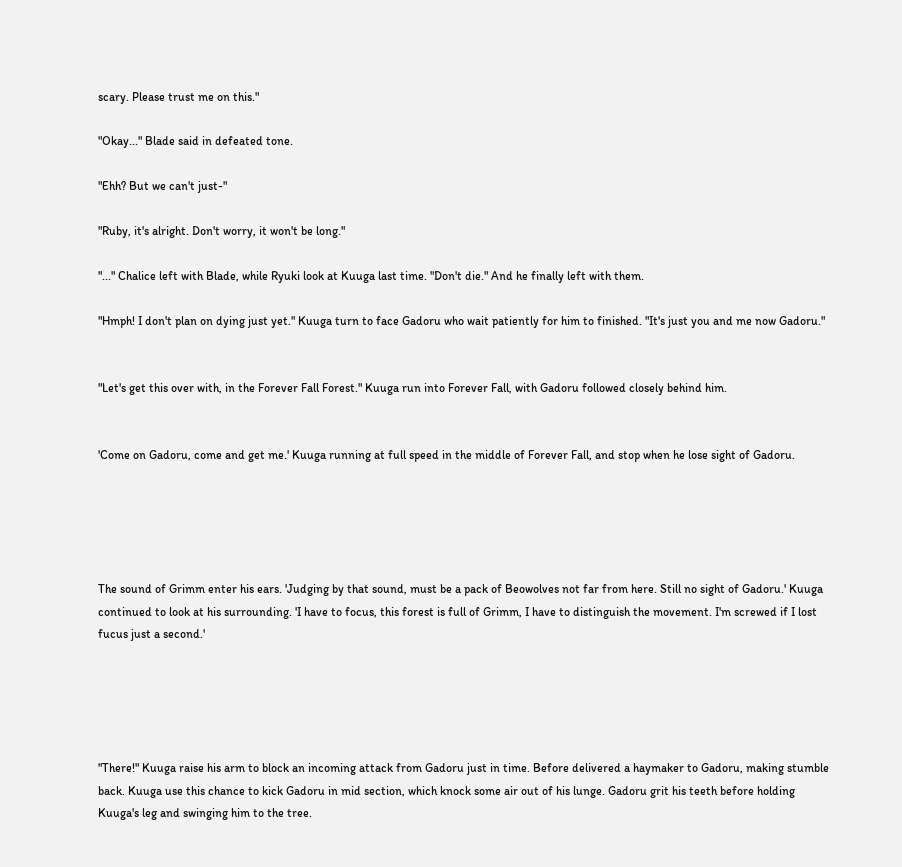scary. Please trust me on this."

"Okay..." Blade said in defeated tone.

"Ehh? But we can't just-"

"Ruby, it's alright. Don't worry, it won't be long."

"..." Chalice left with Blade, while Ryuki look at Kuuga last time. "Don't die." And he finally left with them.

"Hmph! I don't plan on dying just yet." Kuuga turn to face Gadoru who wait patiently for him to finished. "It's just you and me now Gadoru."


"Let's get this over with, in the Forever Fall Forest." Kuuga run into Forever Fall, with Gadoru followed closely behind him.


'Come on Gadoru, come and get me.' Kuuga running at full speed in the middle of Forever Fall, and stop when he lose sight of Gadoru.





The sound of Grimm enter his ears. 'Judging by that sound, must be a pack of Beowolves not far from here. Still no sight of Gadoru.' Kuuga continued to look at his surrounding. 'I have to focus, this forest is full of Grimm, I have to distinguish the movement. I'm screwed if I lost fucus just a second.'





"There!" Kuuga raise his arm to block an incoming attack from Gadoru just in time. Before delivered a haymaker to Gadoru, making stumble back. Kuuga use this chance to kick Gadoru in mid section, which knock some air out of his lunge. Gadoru grit his teeth before holding Kuuga's leg and swinging him to the tree.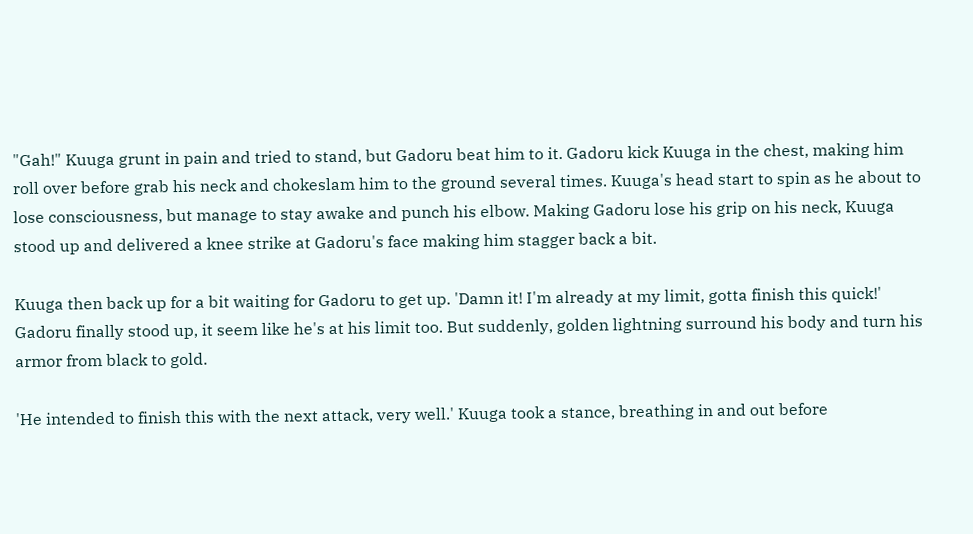"Gah!" Kuuga grunt in pain and tried to stand, but Gadoru beat him to it. Gadoru kick Kuuga in the chest, making him roll over before grab his neck and chokeslam him to the ground several times. Kuuga's head start to spin as he about to lose consciousness, but manage to stay awake and punch his elbow. Making Gadoru lose his grip on his neck, Kuuga stood up and delivered a knee strike at Gadoru's face making him stagger back a bit.

Kuuga then back up for a bit waiting for Gadoru to get up. 'Damn it! I'm already at my limit, gotta finish this quick!' Gadoru finally stood up, it seem like he's at his limit too. But suddenly, golden lightning surround his body and turn his armor from black to gold.

'He intended to finish this with the next attack, very well.' Kuuga took a stance, breathing in and out before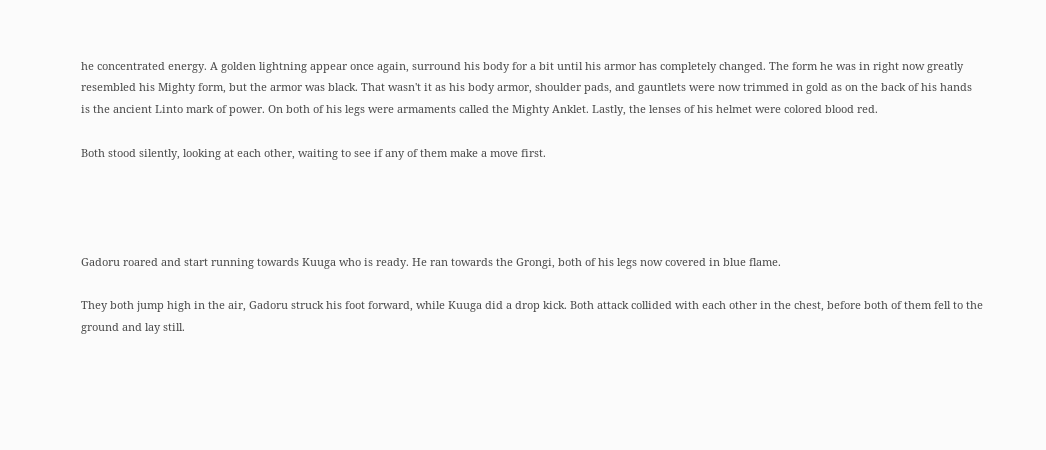he concentrated energy. A golden lightning appear once again, surround his body for a bit until his armor has completely changed. The form he was in right now greatly resembled his Mighty form, but the armor was black. That wasn't it as his body armor, shoulder pads, and gauntlets were now trimmed in gold as on the back of his hands is the ancient Linto mark of power. On both of his legs were armaments called the Mighty Anklet. Lastly, the lenses of his helmet were colored blood red.

Both stood silently, looking at each other, waiting to see if any of them make a move first.




Gadoru roared and start running towards Kuuga who is ready. He ran towards the Grongi, both of his legs now covered in blue flame.

They both jump high in the air, Gadoru struck his foot forward, while Kuuga did a drop kick. Both attack collided with each other in the chest, before both of them fell to the ground and lay still.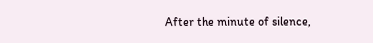After the minute of silence,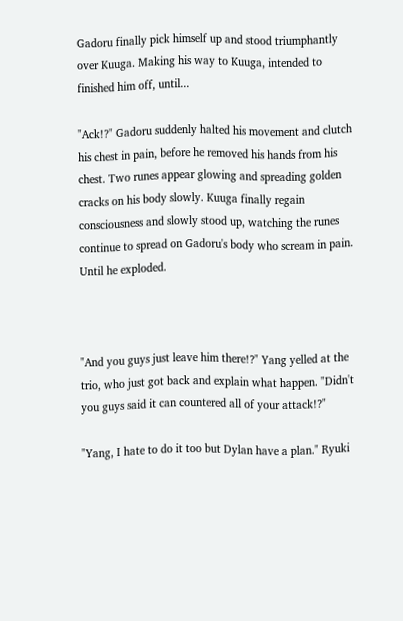Gadoru finally pick himself up and stood triumphantly over Kuuga. Making his way to Kuuga, intended to finished him off, until...

"Ack!?" Gadoru suddenly halted his movement and clutch his chest in pain, before he removed his hands from his chest. Two runes appear glowing and spreading golden cracks on his body slowly. Kuuga finally regain consciousness and slowly stood up, watching the runes continue to spread on Gadoru's body who scream in pain. Until he exploded.



"And you guys just leave him there!?" Yang yelled at the trio, who just got back and explain what happen. "Didn't you guys said it can countered all of your attack!?"

"Yang, I hate to do it too but Dylan have a plan." Ryuki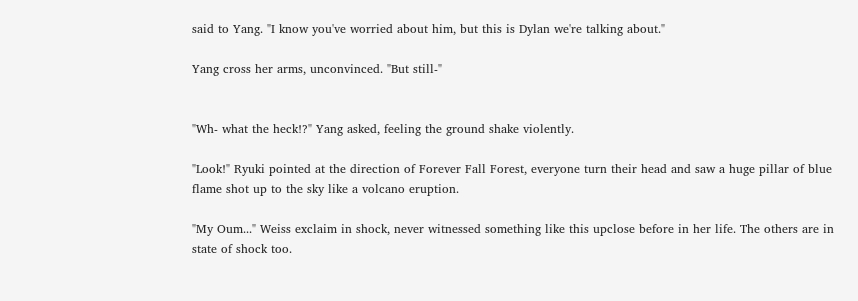said to Yang. "I know you've worried about him, but this is Dylan we're talking about."

Yang cross her arms, unconvinced. "But still-"


"Wh- what the heck!?" Yang asked, feeling the ground shake violently.

"Look!" Ryuki pointed at the direction of Forever Fall Forest, everyone turn their head and saw a huge pillar of blue flame shot up to the sky like a volcano eruption.

"My Oum..." Weiss exclaim in shock, never witnessed something like this upclose before in her life. The others are in state of shock too.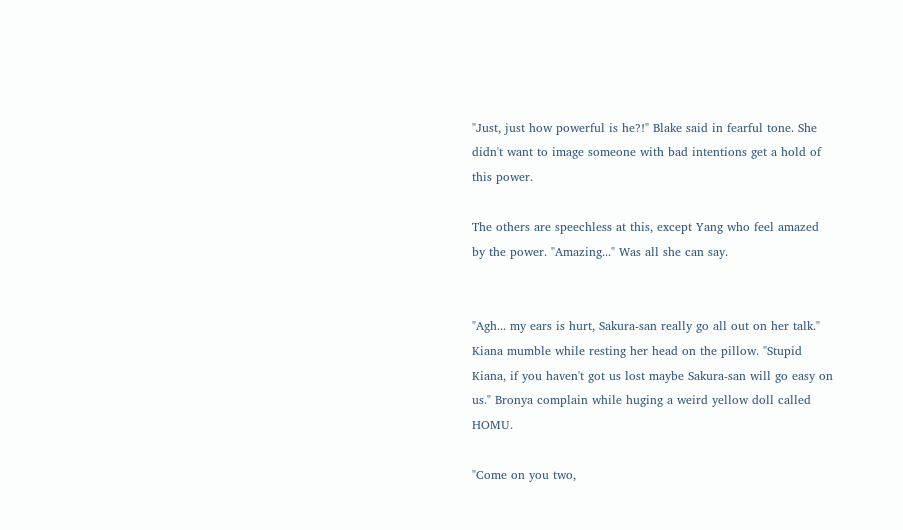"Just, just how powerful is he?!" Blake said in fearful tone. She didn't want to image someone with bad intentions get a hold of this power.

The others are speechless at this, except Yang who feel amazed by the power. "Amazing..." Was all she can say.


"Agh... my ears is hurt, Sakura-san really go all out on her talk." Kiana mumble while resting her head on the pillow. "Stupid Kiana, if you haven't got us lost maybe Sakura-san will go easy on us." Bronya complain while huging a weird yellow doll called HOMU.

"Come on you two,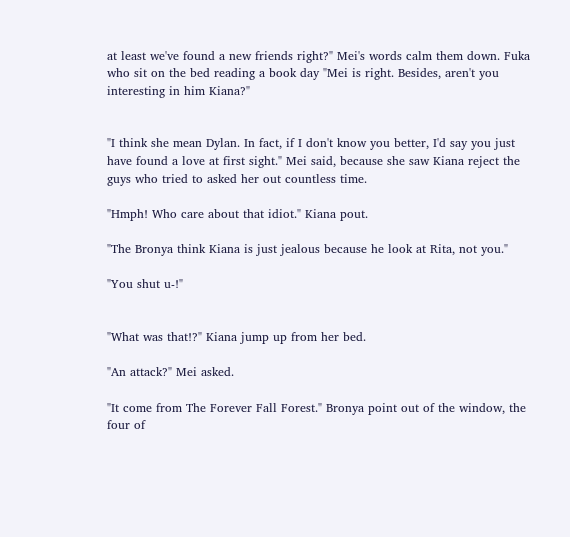at least we've found a new friends right?" Mei's words calm them down. Fuka who sit on the bed reading a book day "Mei is right. Besides, aren't you interesting in him Kiana?"


"I think she mean Dylan. In fact, if I don't know you better, I'd say you just have found a love at first sight." Mei said, because she saw Kiana reject the guys who tried to asked her out countless time.

"Hmph! Who care about that idiot." Kiana pout.

"The Bronya think Kiana is just jealous because he look at Rita, not you."

"You shut u-!"


"What was that!?" Kiana jump up from her bed.

"An attack?" Mei asked.

"It come from The Forever Fall Forest." Bronya point out of the window, the four of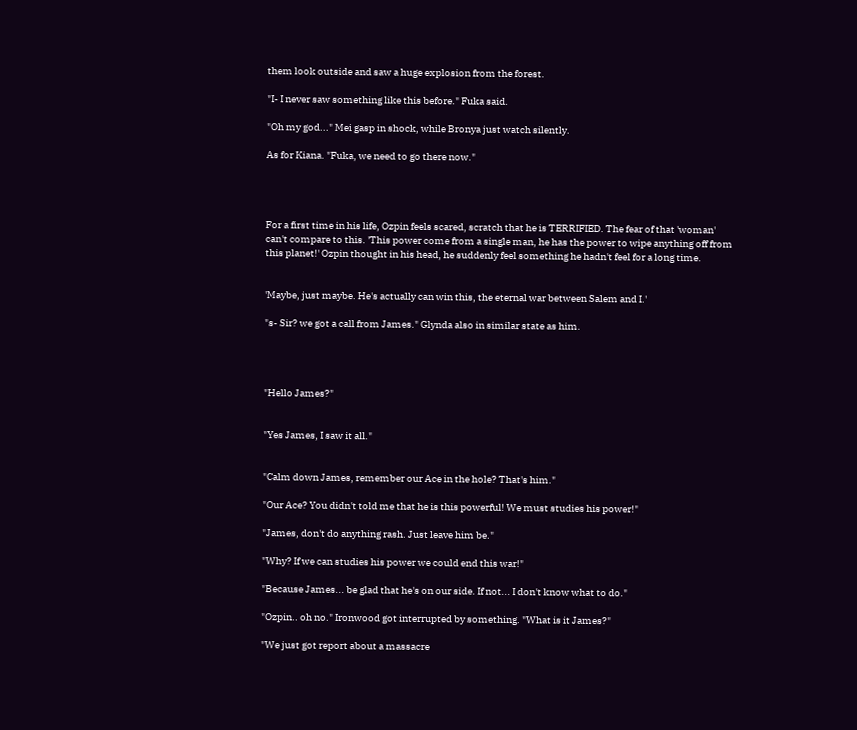them look outside and saw a huge explosion from the forest.

"I- I never saw something like this before." Fuka said.

"Oh my god..." Mei gasp in shock, while Bronya just watch silently.

As for Kiana. "Fuka, we need to go there now."




For a first time in his life, Ozpin feels scared, scratch that he is TERRIFIED. The fear of that 'woman' can't compare to this. 'This power come from a single man, he has the power to wipe anything off from this planet!' Ozpin thought in his head, he suddenly feel something he hadn't feel for a long time.


'Maybe, just maybe. He's actually can win this, the eternal war between Salem and I.'

"s- Sir? we got a call from James." Glynda also in similar state as him.




"Hello James?"


"Yes James, I saw it all."


"Calm down James, remember our Ace in the hole? That's him."

"Our Ace? You didn't told me that he is this powerful! We must studies his power!"

"James, don't do anything rash. Just leave him be."

"Why? If we can studies his power we could end this war!"

"Because James... be glad that he's on our side. If not... I don't know what to do."

"Ozpin.. oh no." Ironwood got interrupted by something. "What is it James?"

"We just got report about a massacre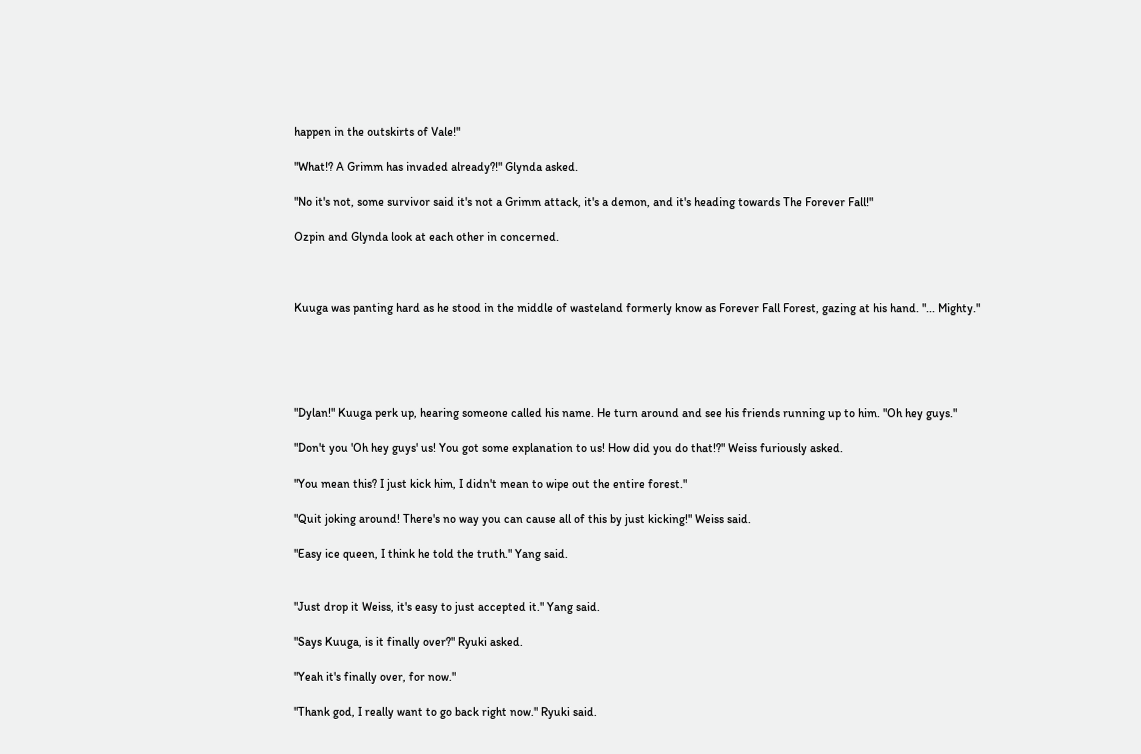happen in the outskirts of Vale!"

"What!? A Grimm has invaded already?!" Glynda asked.

"No it's not, some survivor said it's not a Grimm attack, it's a demon, and it's heading towards The Forever Fall!"

Ozpin and Glynda look at each other in concerned.



Kuuga was panting hard as he stood in the middle of wasteland formerly know as Forever Fall Forest, gazing at his hand. "... Mighty."





"Dylan!" Kuuga perk up, hearing someone called his name. He turn around and see his friends running up to him. "Oh hey guys."

"Don't you 'Oh hey guys' us! You got some explanation to us! How did you do that!?" Weiss furiously asked.

"You mean this? I just kick him, I didn't mean to wipe out the entire forest."

"Quit joking around! There's no way you can cause all of this by just kicking!" Weiss said.

"Easy ice queen, I think he told the truth." Yang said.


"Just drop it Weiss, it's easy to just accepted it." Yang said.

"Says Kuuga, is it finally over?" Ryuki asked.

"Yeah it's finally over, for now."

"Thank god, I really want to go back right now." Ryuki said.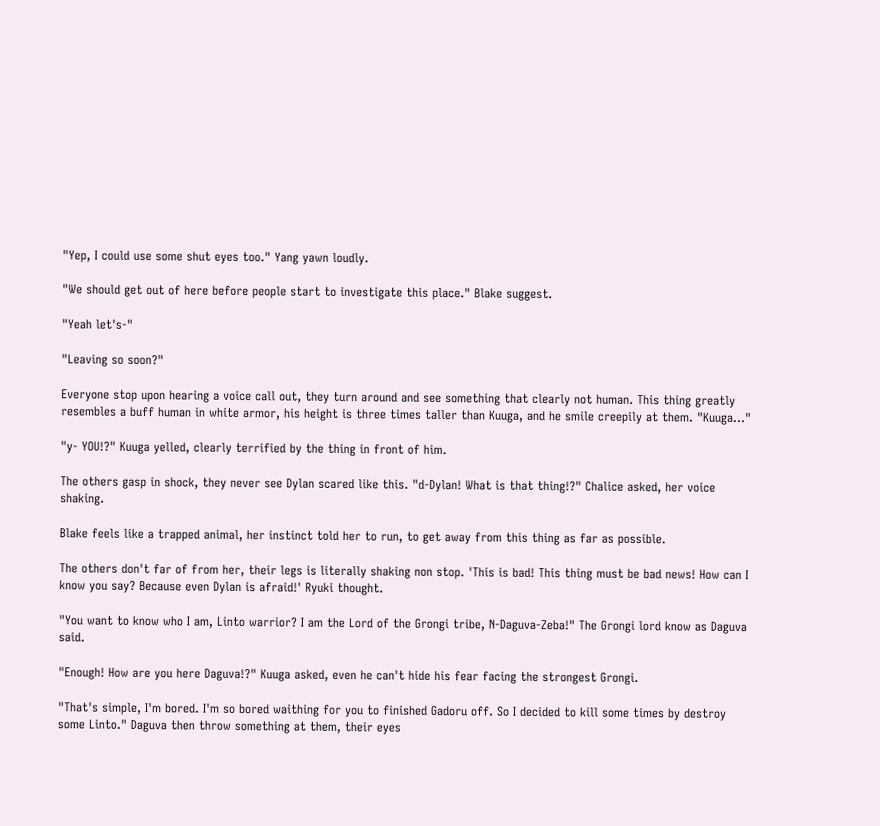"Yep, I could use some shut eyes too." Yang yawn loudly.

"We should get out of here before people start to investigate this place." Blake suggest.

"Yeah let's-"

"Leaving so soon?"

Everyone stop upon hearing a voice call out, they turn around and see something that clearly not human. This thing greatly resembles a buff human in white armor, his height is three times taller than Kuuga, and he smile creepily at them. "Kuuga..."

"y- YOU!?" Kuuga yelled, clearly terrified by the thing in front of him.

The others gasp in shock, they never see Dylan scared like this. "d-Dylan! What is that thing!?" Chalice asked, her voice shaking.

Blake feels like a trapped animal, her instinct told her to run, to get away from this thing as far as possible.

The others don't far of from her, their legs is literally shaking non stop. 'This is bad! This thing must be bad news! How can I know you say? Because even Dylan is afraid!' Ryuki thought.

"You want to know who I am, Linto warrior? I am the Lord of the Grongi tribe, N-Daguva-Zeba!" The Grongi lord know as Daguva said.

"Enough! How are you here Daguva!?" Kuuga asked, even he can't hide his fear facing the strongest Grongi.

"That's simple, I'm bored. I'm so bored waithing for you to finished Gadoru off. So I decided to kill some times by destroy some Linto." Daguva then throw something at them, their eyes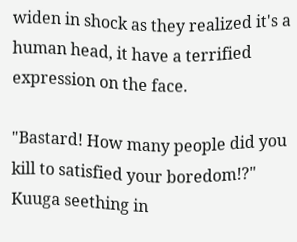widen in shock as they realized it's a human head, it have a terrified expression on the face.

"Bastard! How many people did you kill to satisfied your boredom!?" Kuuga seething in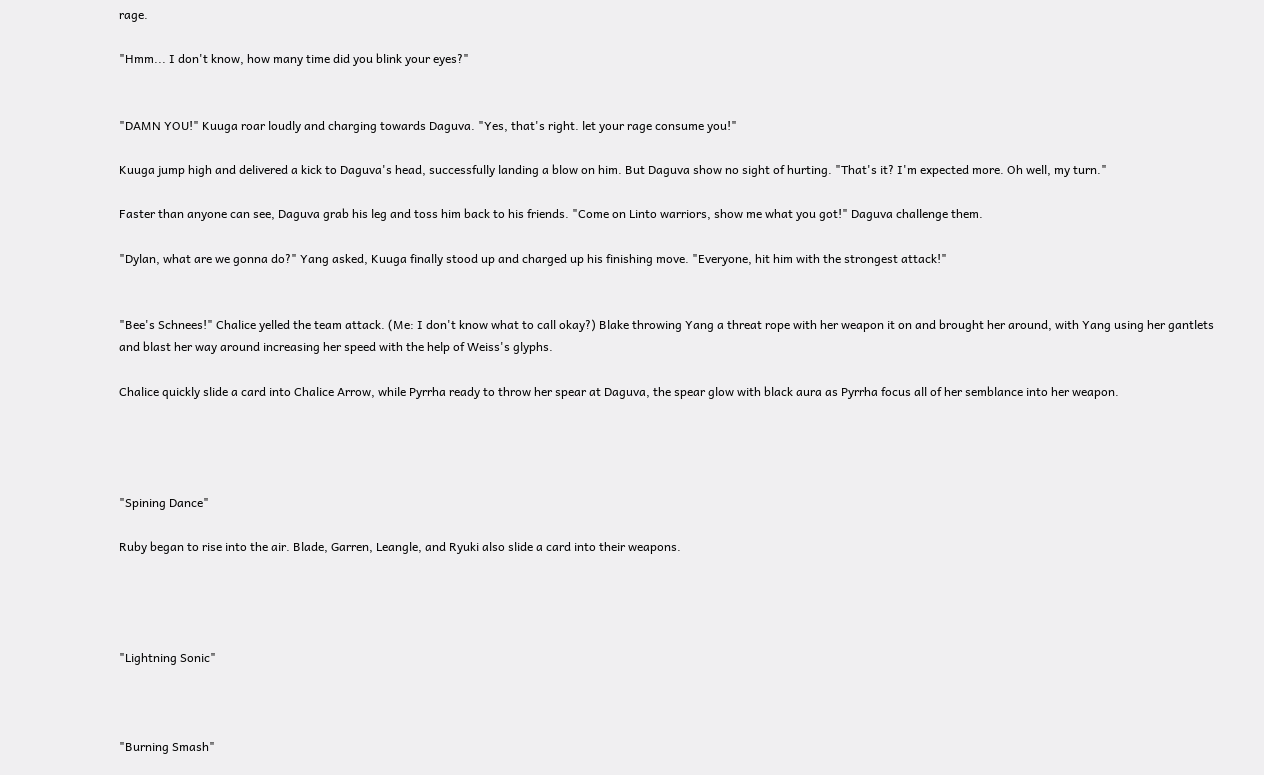rage.

"Hmm... I don't know, how many time did you blink your eyes?"


"DAMN YOU!" Kuuga roar loudly and charging towards Daguva. "Yes, that's right. let your rage consume you!"

Kuuga jump high and delivered a kick to Daguva's head, successfully landing a blow on him. But Daguva show no sight of hurting. "That's it? I'm expected more. Oh well, my turn."

Faster than anyone can see, Daguva grab his leg and toss him back to his friends. "Come on Linto warriors, show me what you got!" Daguva challenge them.

"Dylan, what are we gonna do?" Yang asked, Kuuga finally stood up and charged up his finishing move. "Everyone, hit him with the strongest attack!"


"Bee's Schnees!" Chalice yelled the team attack. (Me: I don't know what to call okay?) Blake throwing Yang a threat rope with her weapon it on and brought her around, with Yang using her gantlets and blast her way around increasing her speed with the help of Weiss's glyphs.

Chalice quickly slide a card into Chalice Arrow, while Pyrrha ready to throw her spear at Daguva, the spear glow with black aura as Pyrrha focus all of her semblance into her weapon.




"Spining Dance"

Ruby began to rise into the air. Blade, Garren, Leangle, and Ryuki also slide a card into their weapons.




"Lightning Sonic"



"Burning Smash"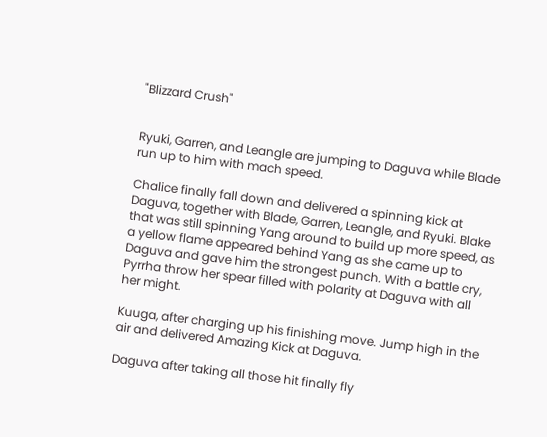"Blizzard Crush"


Ryuki, Garren, and Leangle are jumping to Daguva while Blade run up to him with mach speed.

Chalice finally fall down and delivered a spinning kick at Daguva, together with Blade, Garren, Leangle, and Ryuki. Blake that was still spinning Yang around to build up more speed, as a yellow flame appeared behind Yang as she came up to Daguva and gave him the strongest punch. With a battle cry, Pyrrha throw her spear filled with polarity at Daguva with all her might.

Kuuga, after charging up his finishing move. Jump high in the air and delivered Amazing Kick at Daguva.

Daguva after taking all those hit finally fly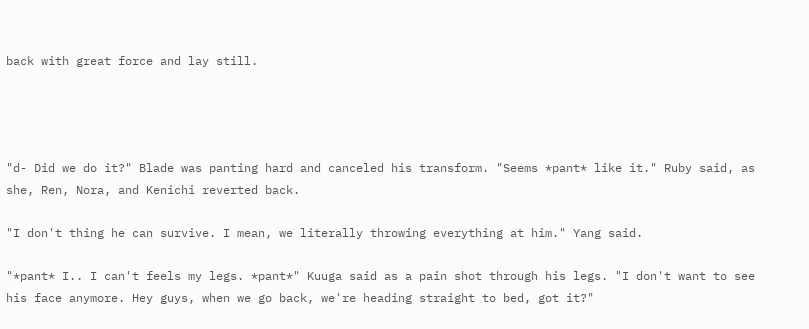back with great force and lay still.




"d- Did we do it?" Blade was panting hard and canceled his transform. "Seems *pant* like it." Ruby said, as she, Ren, Nora, and Kenichi reverted back.

"I don't thing he can survive. I mean, we literally throwing everything at him." Yang said.

"*pant* I.. I can't feels my legs. *pant*" Kuuga said as a pain shot through his legs. "I don't want to see his face anymore. Hey guys, when we go back, we're heading straight to bed, got it?"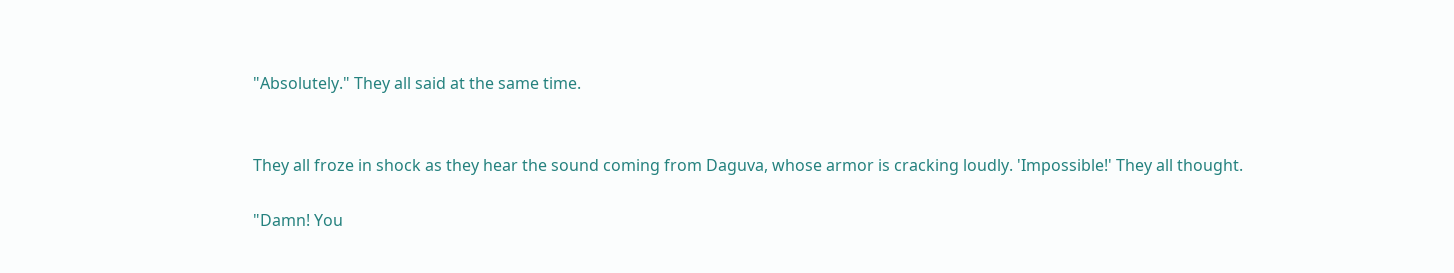"Absolutely." They all said at the same time.


They all froze in shock as they hear the sound coming from Daguva, whose armor is cracking loudly. 'Impossible!' They all thought.

"Damn! You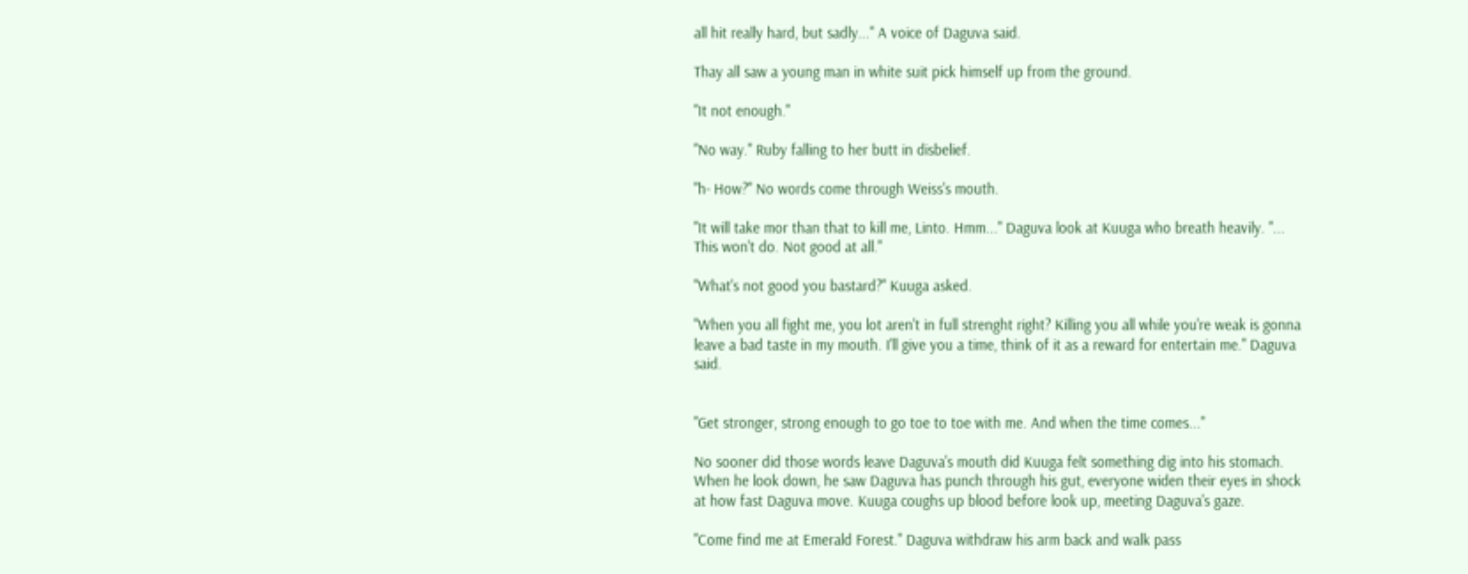all hit really hard, but sadly..." A voice of Daguva said.

Thay all saw a young man in white suit pick himself up from the ground.

"It not enough."

"No way." Ruby falling to her butt in disbelief.

"h- How?" No words come through Weiss's mouth.

"It will take mor than that to kill me, Linto. Hmm..." Daguva look at Kuuga who breath heavily. "... This won't do. Not good at all."

"What's not good you bastard?" Kuuga asked.

"When you all fight me, you lot aren't in full strenght right? Killing you all while you're weak is gonna leave a bad taste in my mouth. I'll give you a time, think of it as a reward for entertain me." Daguva said.


"Get stronger, strong enough to go toe to toe with me. And when the time comes..."

No sooner did those words leave Daguva's mouth did Kuuga felt something dig into his stomach. When he look down, he saw Daguva has punch through his gut, everyone widen their eyes in shock at how fast Daguva move. Kuuga coughs up blood before look up, meeting Daguva's gaze.

"Come find me at Emerald Forest." Daguva withdraw his arm back and walk pass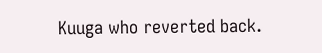Kuuga who reverted back.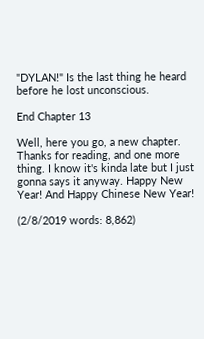"DYLAN!" Is the last thing he heard before he lost unconscious.

End Chapter 13

Well, here you go, a new chapter. Thanks for reading, and one more thing. I know it's kinda late but I just gonna says it anyway. Happy New Year! And Happy Chinese New Year!

(2/8/2019 words: 8,862)